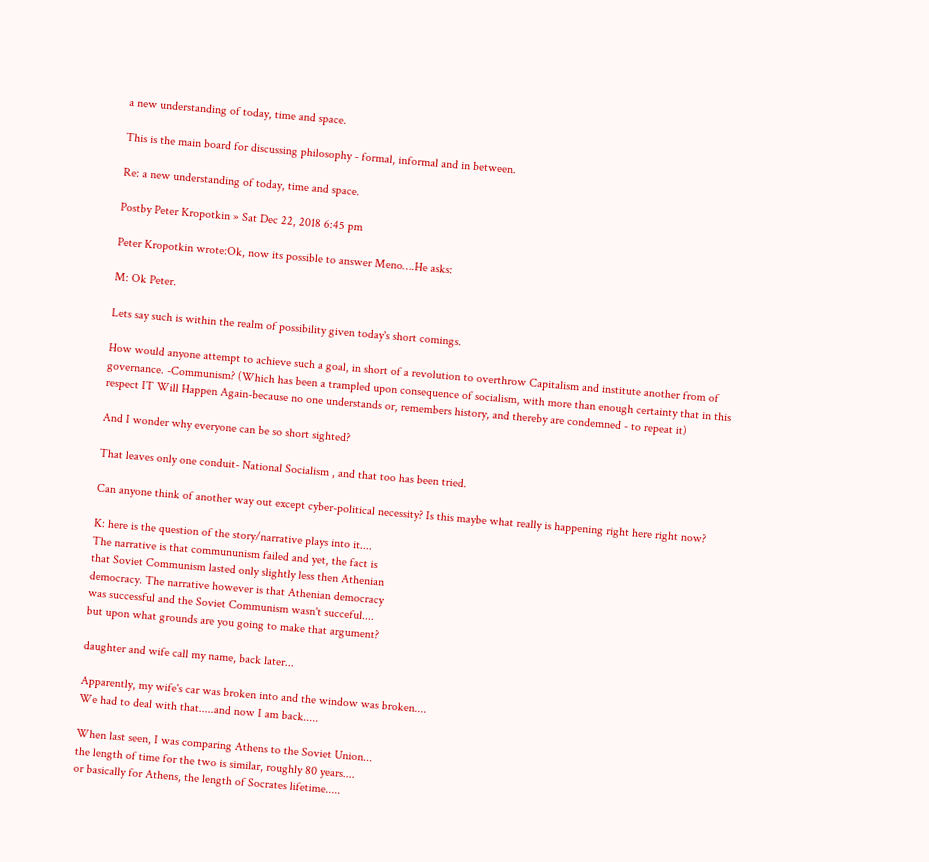a new understanding of today, time and space.

This is the main board for discussing philosophy - formal, informal and in between.

Re: a new understanding of today, time and space.

Postby Peter Kropotkin » Sat Dec 22, 2018 6:45 pm

Peter Kropotkin wrote:Ok, now its possible to answer Meno….He asks:

M: Ok Peter.

Lets say such is within the realm of possibility given today's short comings.

How would anyone attempt to achieve such a goal, in short of a revolution to overthrow Capitalism and institute another from of governance. -Communism? (Which has been a trampled upon consequence of socialism, with more than enough certainty that in this respect IT Will Happen Again-because no one understands or, remembers history, and thereby are condemned - to repeat it)

And I wonder why everyone can be so short sighted?

That leaves only one conduit- National Socialism , and that too has been tried.

Can anyone think of another way out except cyber-political necessity? Is this maybe what really is happening right here right now?

K: here is the question of the story/narrative plays into it....
The narrative is that commununism failed and yet, the fact is
that Soviet Communism lasted only slightly less then Athenian
democracy. The narrative however is that Athenian democracy
was successful and the Soviet Communism wasn't succeful....
but upon what grounds are you going to make that argument?

daughter and wife call my name, back later...

Apparently, my wife's car was broken into and the window was broken....
We had to deal with that.....and now I am back.....

When last seen, I was comparing Athens to the Soviet Union...
the length of time for the two is similar, roughly 80 years....
or basically for Athens, the length of Socrates lifetime.....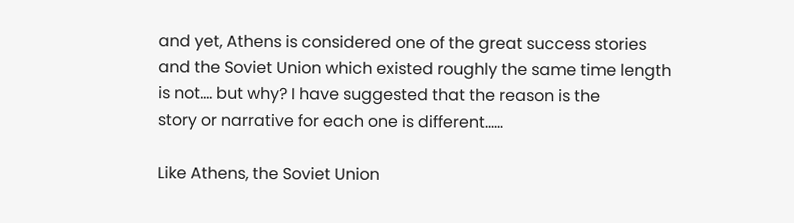and yet, Athens is considered one of the great success stories
and the Soviet Union which existed roughly the same time length
is not.... but why? I have suggested that the reason is the
story or narrative for each one is different......

Like Athens, the Soviet Union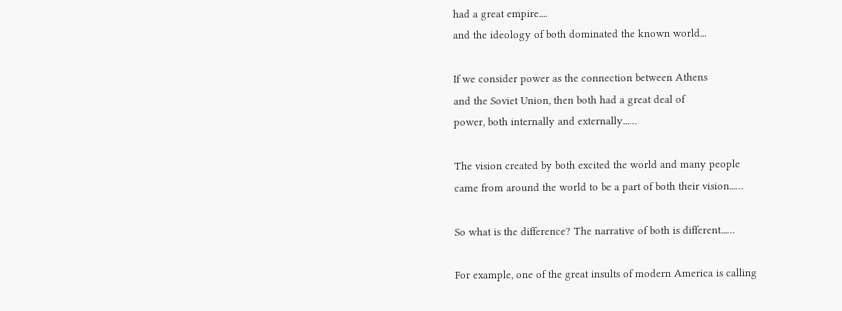had a great empire....
and the ideology of both dominated the known world...

If we consider power as the connection between Athens
and the Soviet Union, then both had a great deal of
power, both internally and externally...…

The vision created by both excited the world and many people
came from around the world to be a part of both their vision...…

So what is the difference? The narrative of both is different...…

For example, one of the great insults of modern America is calling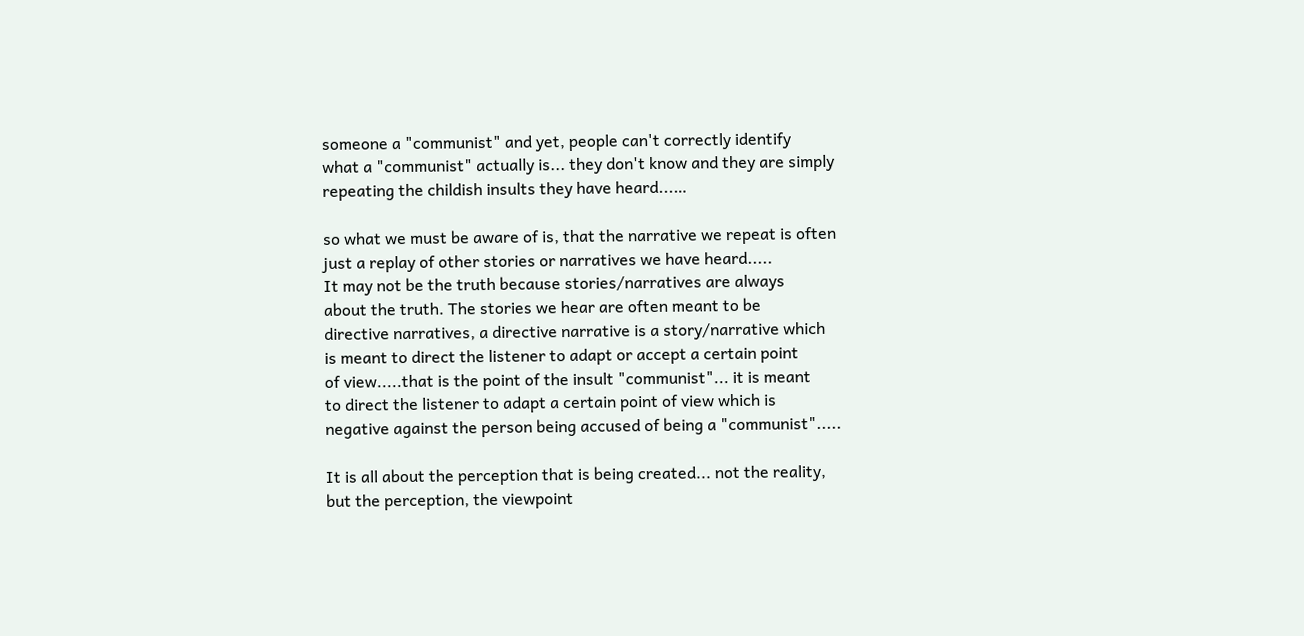someone a "communist" and yet, people can't correctly identify
what a "communist" actually is... they don't know and they are simply
repeating the childish insults they have heard...…

so what we must be aware of is, that the narrative we repeat is often
just a replay of other stories or narratives we have heard.....
It may not be the truth because stories/narratives are always
about the truth. The stories we hear are often meant to be
directive narratives, a directive narrative is a story/narrative which
is meant to direct the listener to adapt or accept a certain point
of view.....that is the point of the insult "communist"... it is meant
to direct the listener to adapt a certain point of view which is
negative against the person being accused of being a "communist".....

It is all about the perception that is being created... not the reality,
but the perception, the viewpoint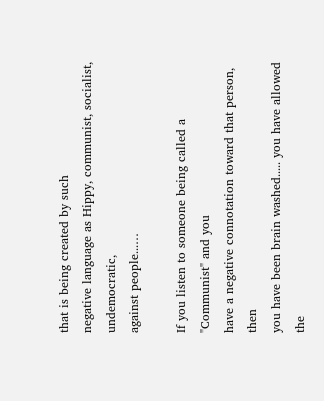that is being created by such
negative language as Hippy, communist, socialist, undemocratic,
against people...…

If you listen to someone being called a "Communist" and you
have a negative connotation toward that person, then
you have been brain washed..... you have allowed the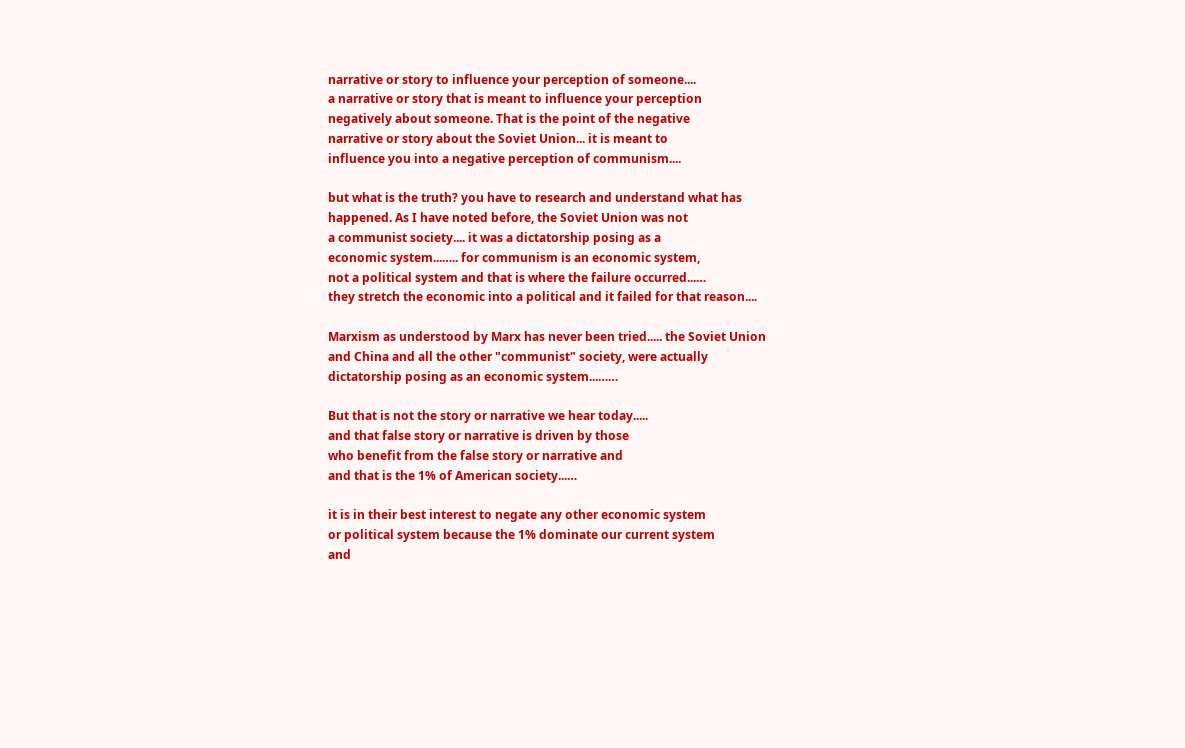narrative or story to influence your perception of someone....
a narrative or story that is meant to influence your perception
negatively about someone. That is the point of the negative
narrative or story about the Soviet Union... it is meant to
influence you into a negative perception of communism....

but what is the truth? you have to research and understand what has
happened. As I have noted before, the Soviet Union was not
a communist society.... it was a dictatorship posing as a
economic system...….. for communism is an economic system,
not a political system and that is where the failure occurred...…
they stretch the economic into a political and it failed for that reason....

Marxism as understood by Marx has never been tried..... the Soviet Union
and China and all the other "communist" society, were actually
dictatorship posing as an economic system...……

But that is not the story or narrative we hear today.....
and that false story or narrative is driven by those
who benefit from the false story or narrative and
and that is the 1% of American society...…

it is in their best interest to negate any other economic system
or political system because the 1% dominate our current system
and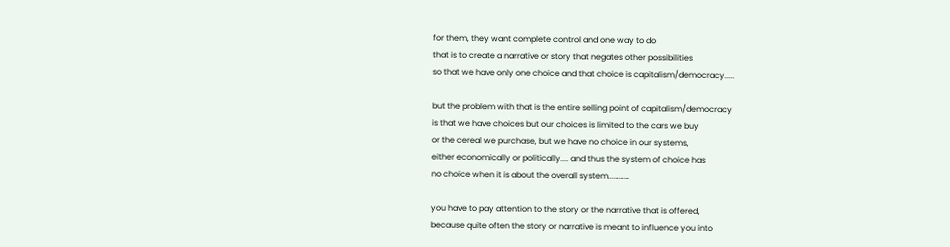for them, they want complete control and one way to do
that is to create a narrative or story that negates other possibilities
so that we have only one choice and that choice is capitalism/democracy.....

but the problem with that is the entire selling point of capitalism/democracy
is that we have choices but our choices is limited to the cars we buy
or the cereal we purchase, but we have no choice in our systems,
either economically or politically.... and thus the system of choice has
no choice when it is about the overall system...………

you have to pay attention to the story or the narrative that is offered,
because quite often the story or narrative is meant to influence you into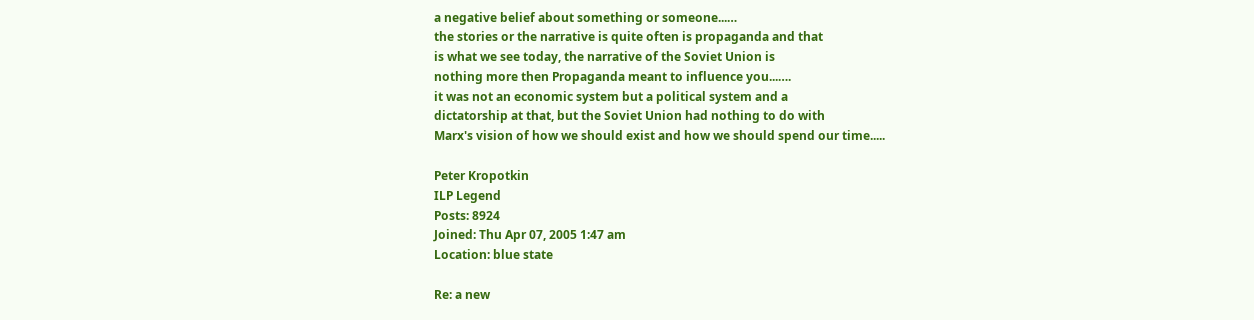a negative belief about something or someone...…
the stories or the narrative is quite often is propaganda and that
is what we see today, the narrative of the Soviet Union is
nothing more then Propaganda meant to influence you...….
it was not an economic system but a political system and a
dictatorship at that, but the Soviet Union had nothing to do with
Marx's vision of how we should exist and how we should spend our time.....

Peter Kropotkin
ILP Legend
Posts: 8924
Joined: Thu Apr 07, 2005 1:47 am
Location: blue state

Re: a new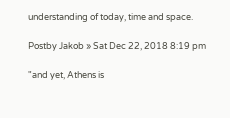understanding of today, time and space.

Postby Jakob » Sat Dec 22, 2018 8:19 pm

"and yet, Athens is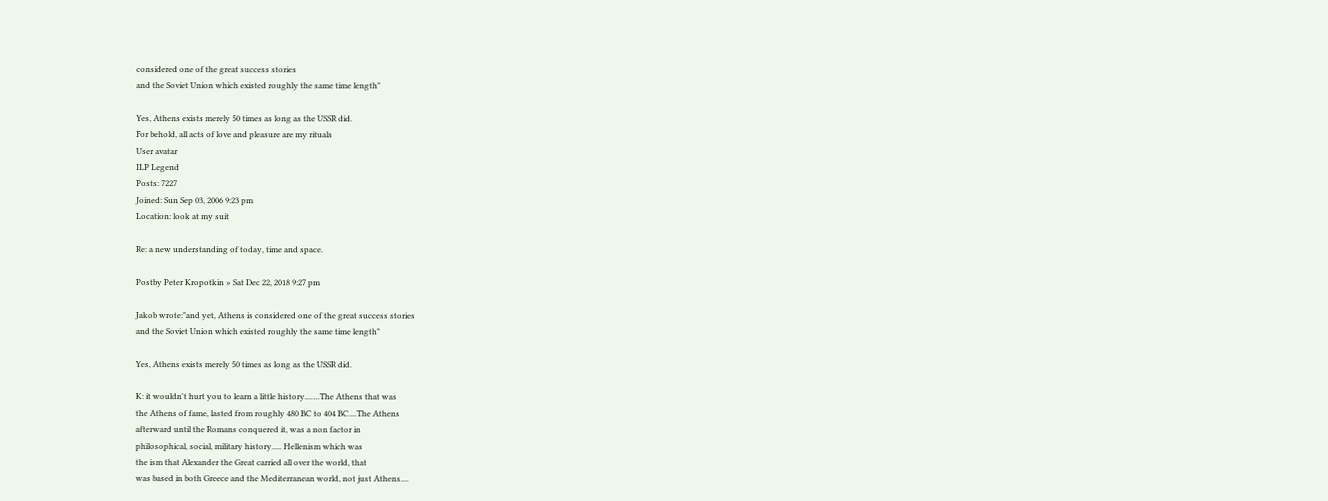considered one of the great success stories
and the Soviet Union which existed roughly the same time length"

Yes, Athens exists merely 50 times as long as the USSR did.
For behold, all acts of love and pleasure are my rituals
User avatar
ILP Legend
Posts: 7227
Joined: Sun Sep 03, 2006 9:23 pm
Location: look at my suit

Re: a new understanding of today, time and space.

Postby Peter Kropotkin » Sat Dec 22, 2018 9:27 pm

Jakob wrote:"and yet, Athens is considered one of the great success stories
and the Soviet Union which existed roughly the same time length"

Yes, Athens exists merely 50 times as long as the USSR did.

K: it wouldn't hurt you to learn a little history...….The Athens that was
the Athens of fame, lasted from roughly 480 BC to 404 BC....The Athens
afterward until the Romans conquered it, was a non factor in
philosophical, social, military history..... Hellenism which was
the ism that Alexander the Great carried all over the world, that
was based in both Greece and the Mediterranean world, not just Athens....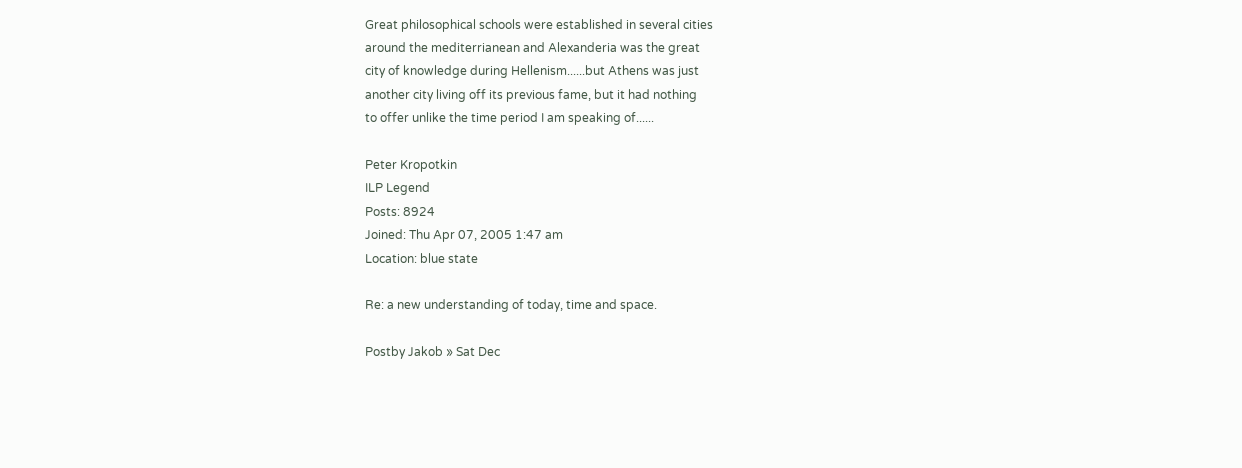Great philosophical schools were established in several cities
around the mediterrianean and Alexanderia was the great
city of knowledge during Hellenism......but Athens was just
another city living off its previous fame, but it had nothing
to offer unlike the time period I am speaking of......

Peter Kropotkin
ILP Legend
Posts: 8924
Joined: Thu Apr 07, 2005 1:47 am
Location: blue state

Re: a new understanding of today, time and space.

Postby Jakob » Sat Dec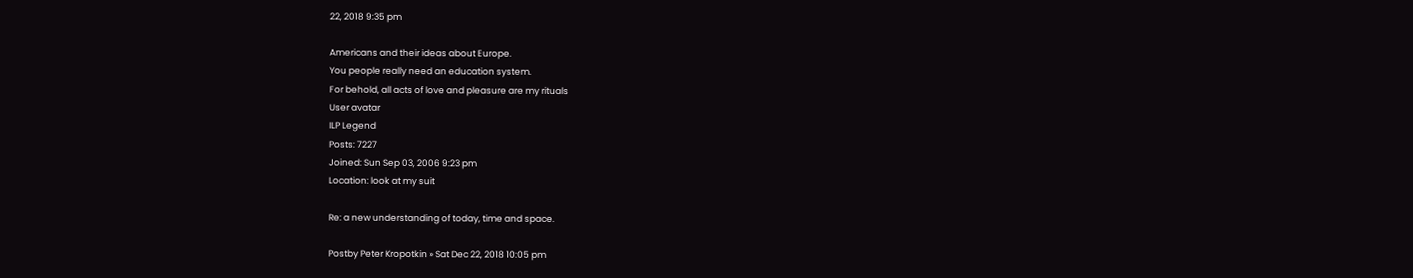22, 2018 9:35 pm

Americans and their ideas about Europe.
You people really need an education system.
For behold, all acts of love and pleasure are my rituals
User avatar
ILP Legend
Posts: 7227
Joined: Sun Sep 03, 2006 9:23 pm
Location: look at my suit

Re: a new understanding of today, time and space.

Postby Peter Kropotkin » Sat Dec 22, 2018 10:05 pm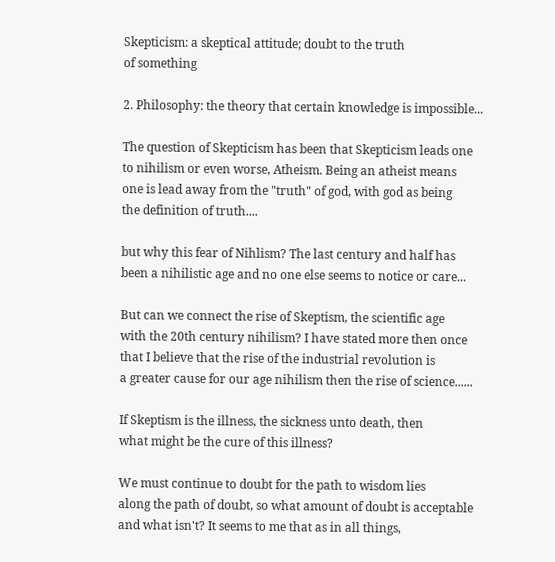Skepticism: a skeptical attitude; doubt to the truth
of something

2. Philosophy: the theory that certain knowledge is impossible...

The question of Skepticism has been that Skepticism leads one
to nihilism or even worse, Atheism. Being an atheist means
one is lead away from the "truth" of god, with god as being
the definition of truth....

but why this fear of Nihlism? The last century and half has
been a nihilistic age and no one else seems to notice or care...

But can we connect the rise of Skeptism, the scientific age
with the 20th century nihilism? I have stated more then once
that I believe that the rise of the industrial revolution is
a greater cause for our age nihilism then the rise of science......

If Skeptism is the illness, the sickness unto death, then
what might be the cure of this illness?

We must continue to doubt for the path to wisdom lies
along the path of doubt, so what amount of doubt is acceptable
and what isn't? It seems to me that as in all things,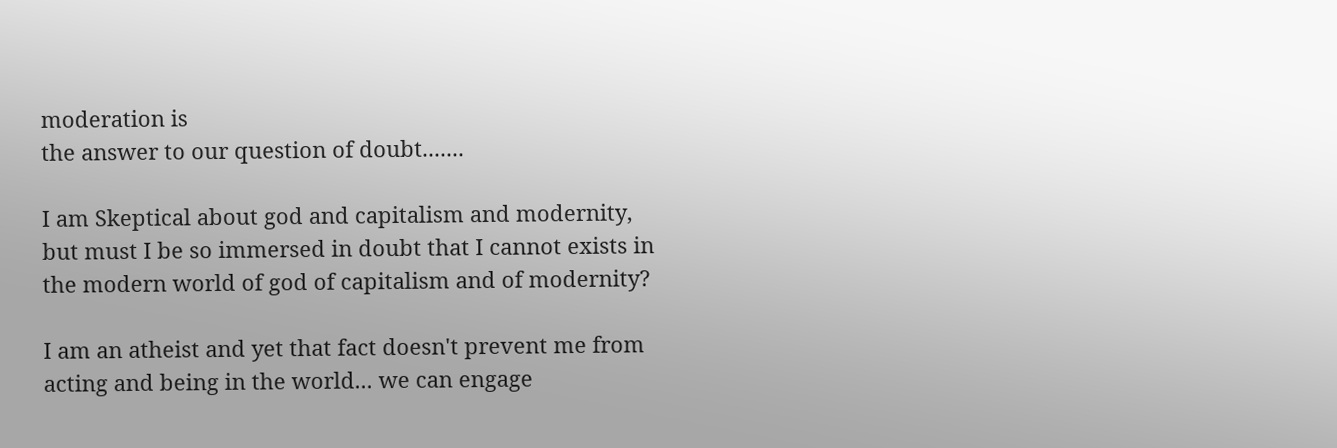moderation is
the answer to our question of doubt.......

I am Skeptical about god and capitalism and modernity,
but must I be so immersed in doubt that I cannot exists in
the modern world of god of capitalism and of modernity?

I am an atheist and yet that fact doesn't prevent me from
acting and being in the world... we can engage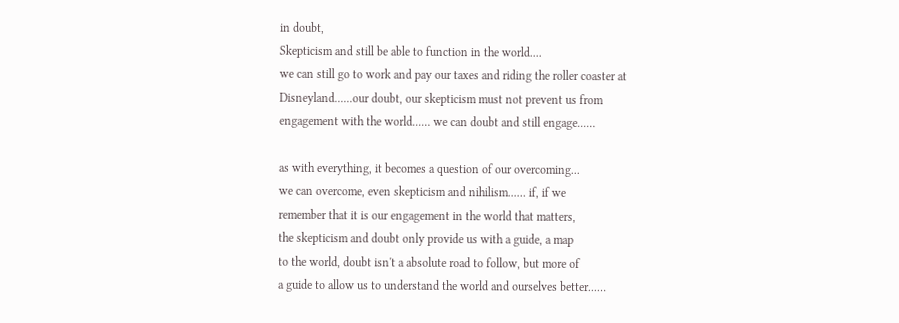in doubt,
Skepticism and still be able to function in the world....
we can still go to work and pay our taxes and riding the roller coaster at
Disneyland......our doubt, our skepticism must not prevent us from
engagement with the world...… we can doubt and still engage...…

as with everything, it becomes a question of our overcoming...
we can overcome, even skepticism and nihilism...… if, if we
remember that it is our engagement in the world that matters,
the skepticism and doubt only provide us with a guide, a map
to the world, doubt isn't a absolute road to follow, but more of
a guide to allow us to understand the world and ourselves better...…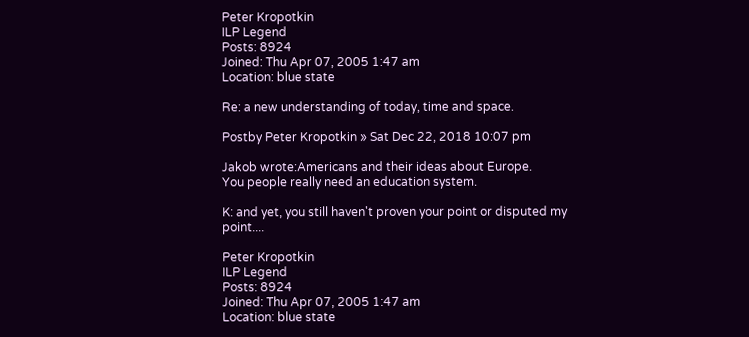Peter Kropotkin
ILP Legend
Posts: 8924
Joined: Thu Apr 07, 2005 1:47 am
Location: blue state

Re: a new understanding of today, time and space.

Postby Peter Kropotkin » Sat Dec 22, 2018 10:07 pm

Jakob wrote:Americans and their ideas about Europe.
You people really need an education system.

K: and yet, you still haven't proven your point or disputed my point....

Peter Kropotkin
ILP Legend
Posts: 8924
Joined: Thu Apr 07, 2005 1:47 am
Location: blue state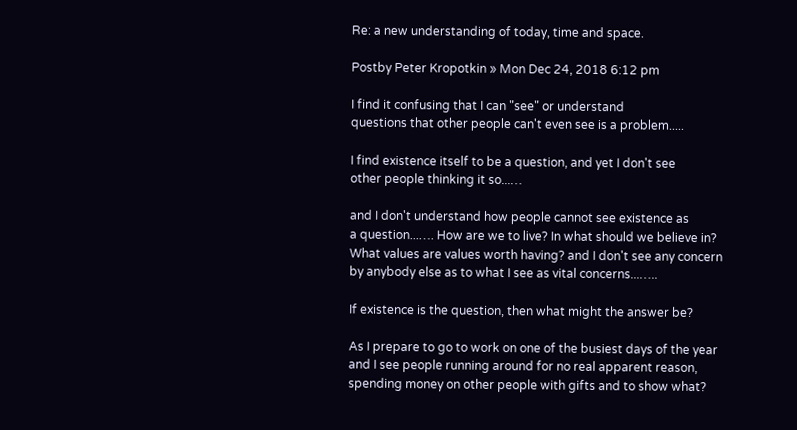Re: a new understanding of today, time and space.

Postby Peter Kropotkin » Mon Dec 24, 2018 6:12 pm

I find it confusing that I can "see" or understand
questions that other people can't even see is a problem.....

I find existence itself to be a question, and yet I don't see
other people thinking it so...…

and I don't understand how people cannot see existence as
a question...…. How are we to live? In what should we believe in?
What values are values worth having? and I don't see any concern
by anybody else as to what I see as vital concerns...…..

If existence is the question, then what might the answer be?

As I prepare to go to work on one of the busiest days of the year
and I see people running around for no real apparent reason,
spending money on other people with gifts and to show what?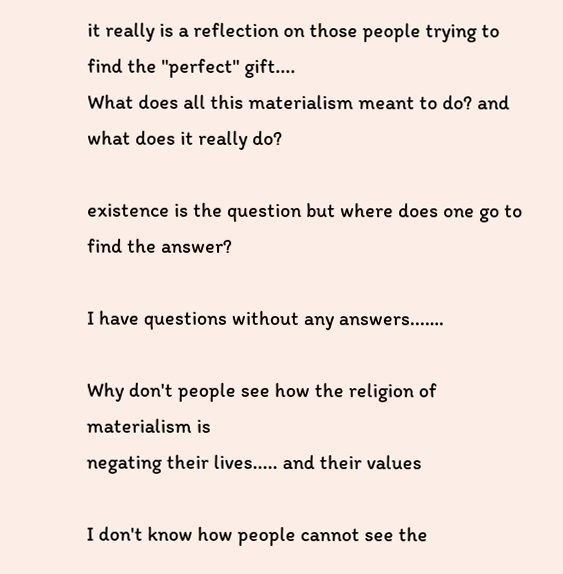it really is a reflection on those people trying to find the "perfect" gift....
What does all this materialism meant to do? and what does it really do?

existence is the question but where does one go to find the answer?

I have questions without any answers...….

Why don't people see how the religion of materialism is
negating their lives..... and their values

I don't know how people cannot see the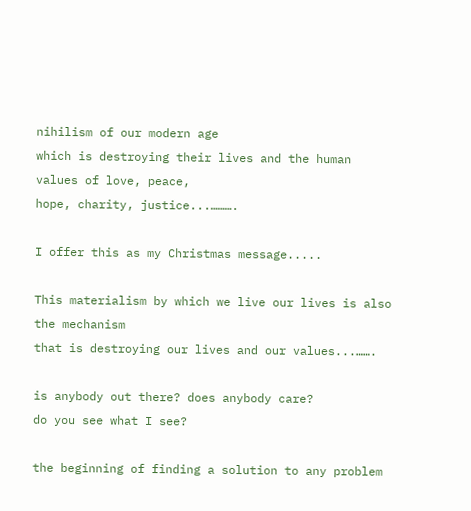nihilism of our modern age
which is destroying their lives and the human values of love, peace,
hope, charity, justice...……….

I offer this as my Christmas message.....

This materialism by which we live our lives is also the mechanism
that is destroying our lives and our values...…….

is anybody out there? does anybody care?
do you see what I see?

the beginning of finding a solution to any problem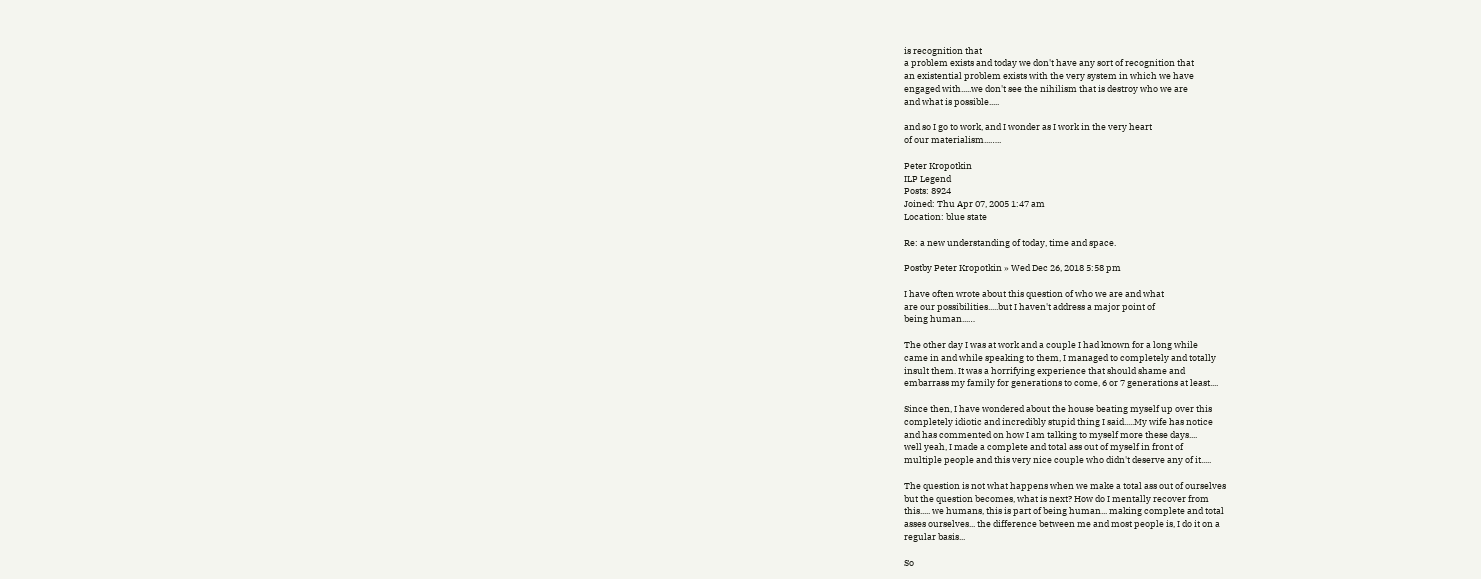is recognition that
a problem exists and today we don't have any sort of recognition that
an existential problem exists with the very system in which we have
engaged with.....we don't see the nihilism that is destroy who we are
and what is possible.....

and so I go to work, and I wonder as I work in the very heart
of our materialism...…..

Peter Kropotkin
ILP Legend
Posts: 8924
Joined: Thu Apr 07, 2005 1:47 am
Location: blue state

Re: a new understanding of today, time and space.

Postby Peter Kropotkin » Wed Dec 26, 2018 5:58 pm

I have often wrote about this question of who we are and what
are our possibilities.....but I haven't address a major point of
being human...…

The other day I was at work and a couple I had known for a long while
came in and while speaking to them, I managed to completely and totally
insult them. It was a horrifying experience that should shame and
embarrass my family for generations to come, 6 or 7 generations at least....

Since then, I have wondered about the house beating myself up over this
completely idiotic and incredibly stupid thing I said.....My wife has notice
and has commented on how I am talking to myself more these days....
well yeah, I made a complete and total ass out of myself in front of
multiple people and this very nice couple who didn't deserve any of it.....

The question is not what happens when we make a total ass out of ourselves
but the question becomes, what is next? How do I mentally recover from
this..... we humans, this is part of being human... making complete and total
asses ourselves... the difference between me and most people is, I do it on a
regular basis...

So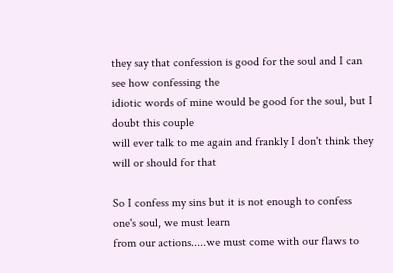they say that confession is good for the soul and I can see how confessing the
idiotic words of mine would be good for the soul, but I doubt this couple
will ever talk to me again and frankly I don't think they will or should for that

So I confess my sins but it is not enough to confess one's soul, we must learn
from our actions.....we must come with our flaws to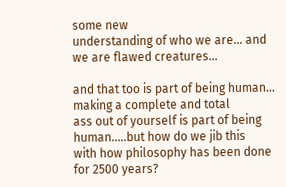some new
understanding of who we are... and we are flawed creatures...

and that too is part of being human... making a complete and total
ass out of yourself is part of being human.....but how do we jib this
with how philosophy has been done for 2500 years?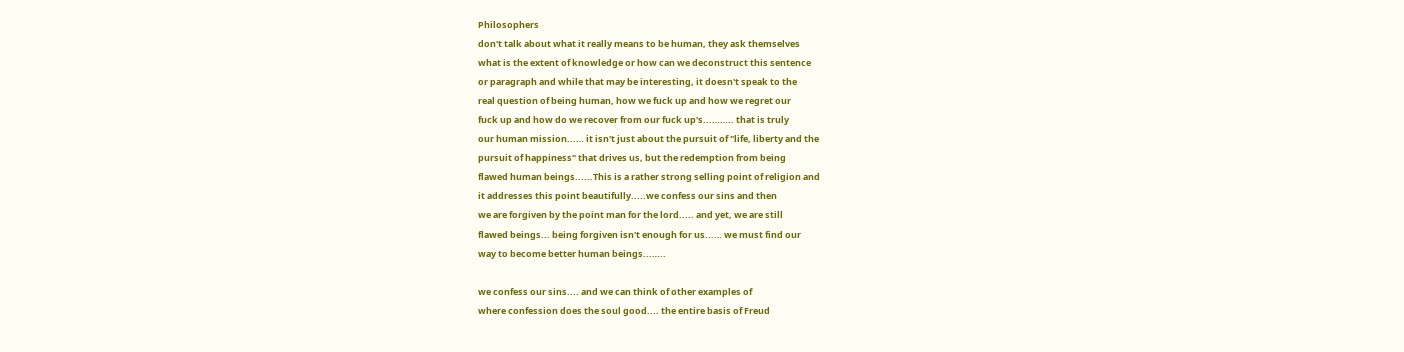Philosophers
don't talk about what it really means to be human, they ask themselves
what is the extent of knowledge or how can we deconstruct this sentence
or paragraph and while that may be interesting, it doesn't speak to the
real question of being human, how we fuck up and how we regret our
fuck up and how do we recover from our fuck up's...…….. that is truly
our human mission...… it isn't just about the pursuit of "life, liberty and the
pursuit of happiness" that drives us, but the redemption from being
flawed human beings......This is a rather strong selling point of religion and
it addresses this point beautifully.....we confess our sins and then
we are forgiven by the point man for the lord..... and yet, we are still
flawed beings... being forgiven isn't enough for us...… we must find our
way to become better human beings...…..

we confess our sins.... and we can think of other examples of
where confession does the soul good.... the entire basis of Freud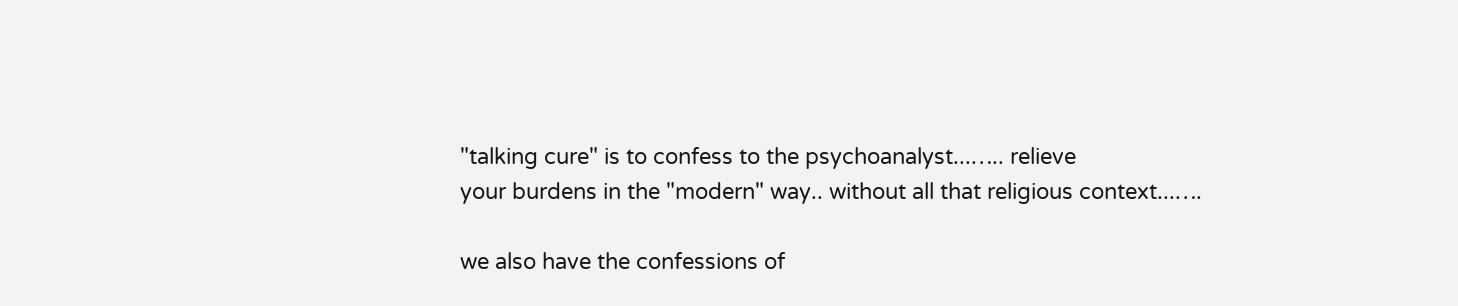"talking cure" is to confess to the psychoanalyst...….. relieve
your burdens in the "modern" way.. without all that religious context...….

we also have the confessions of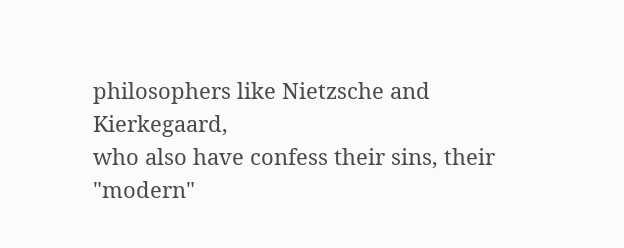philosophers like Nietzsche and Kierkegaard,
who also have confess their sins, their "modern"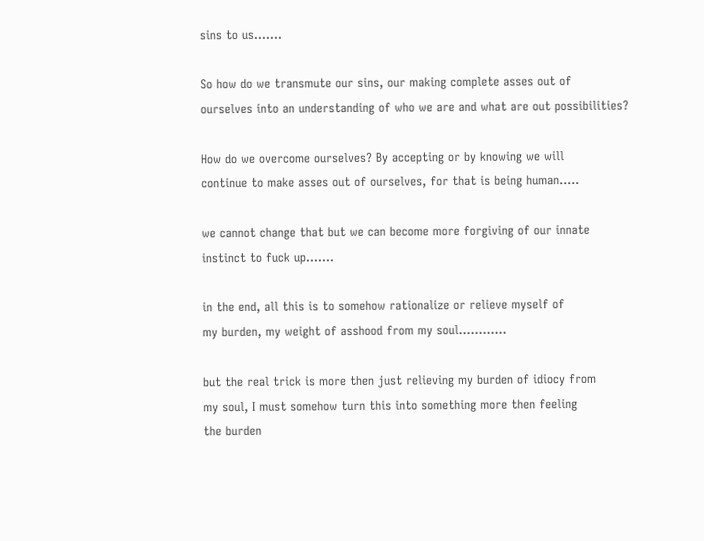sins to us...….

So how do we transmute our sins, our making complete asses out of
ourselves into an understanding of who we are and what are out possibilities?

How do we overcome ourselves? By accepting or by knowing we will
continue to make asses out of ourselves, for that is being human.....

we cannot change that but we can become more forgiving of our innate
instinct to fuck up...….

in the end, all this is to somehow rationalize or relieve myself of
my burden, my weight of asshood from my soul...………

but the real trick is more then just relieving my burden of idiocy from
my soul, I must somehow turn this into something more then feeling
the burden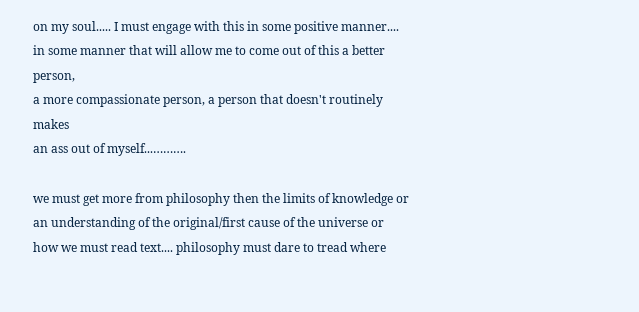on my soul..... I must engage with this in some positive manner....
in some manner that will allow me to come out of this a better person,
a more compassionate person, a person that doesn't routinely makes
an ass out of myself...……….

we must get more from philosophy then the limits of knowledge or
an understanding of the original/first cause of the universe or
how we must read text.... philosophy must dare to tread where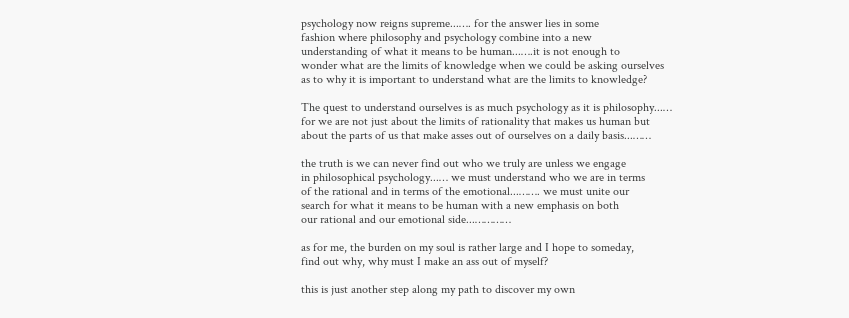psychology now reigns supreme...…. for the answer lies in some
fashion where philosophy and psychology combine into a new
understanding of what it means to be human...….it is not enough to
wonder what are the limits of knowledge when we could be asking ourselves
as to why it is important to understand what are the limits to knowledge?

The quest to understand ourselves is as much psychology as it is philosophy...…
for we are not just about the limits of rationality that makes us human but
about the parts of us that make asses out of ourselves on a daily basis...……

the truth is we can never find out who we truly are unless we engage
in philosophical psychology...… we must understand who we are in terms
of the rational and in terms of the emotional...……. we must unite our
search for what it means to be human with a new emphasis on both
our rational and our emotional side...…………

as for me, the burden on my soul is rather large and I hope to someday,
find out why, why must I make an ass out of myself?

this is just another step along my path to discover my own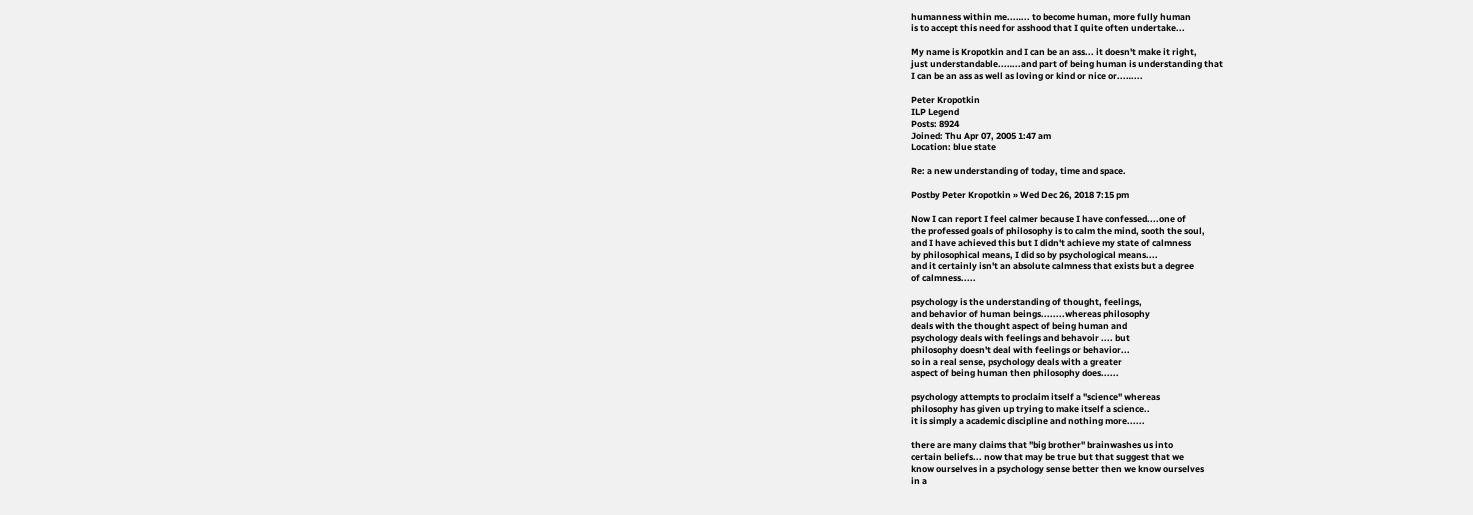humanness within me...….. to become human, more fully human
is to accept this need for asshood that I quite often undertake...

My name is Kropotkin and I can be an ass... it doesn't make it right,
just understandable...…..and part of being human is understanding that
I can be an ass as well as loving or kind or nice or...…...

Peter Kropotkin
ILP Legend
Posts: 8924
Joined: Thu Apr 07, 2005 1:47 am
Location: blue state

Re: a new understanding of today, time and space.

Postby Peter Kropotkin » Wed Dec 26, 2018 7:15 pm

Now I can report I feel calmer because I have confessed....one of
the professed goals of philosophy is to calm the mind, sooth the soul,
and I have achieved this but I didn't achieve my state of calmness
by philosophical means, I did so by psychological means....
and it certainly isn't an absolute calmness that exists but a degree
of calmness.....

psychology is the understanding of thought, feelings,
and behavior of human beings........whereas philosophy
deals with the thought aspect of being human and
psychology deals with feelings and behavoir .... but
philosophy doesn't deal with feelings or behavior...
so in a real sense, psychology deals with a greater
aspect of being human then philosophy does......

psychology attempts to proclaim itself a "science" whereas
philosophy has given up trying to make itself a science..
it is simply a academic discipline and nothing more......

there are many claims that "big brother" brainwashes us into
certain beliefs... now that may be true but that suggest that we
know ourselves in a psychology sense better then we know ourselves
in a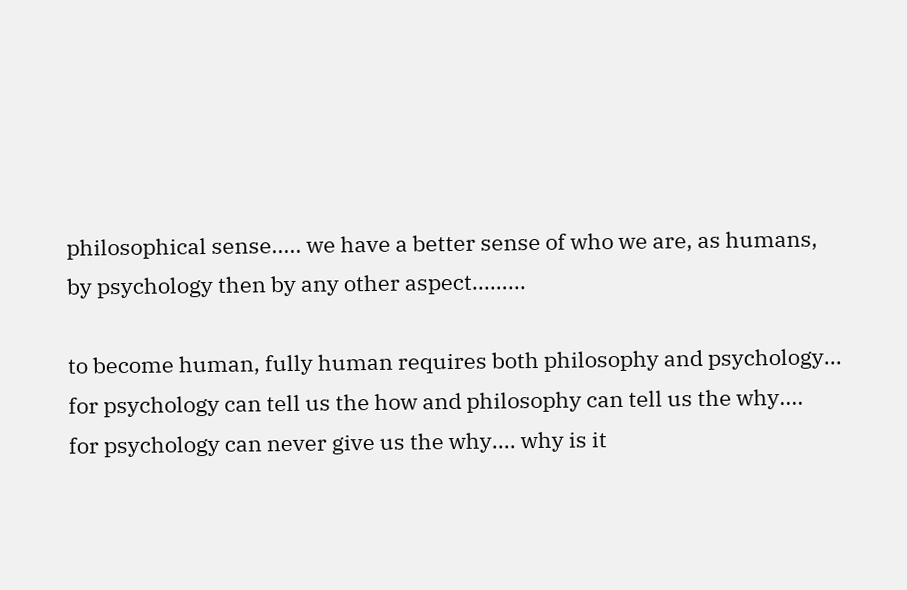philosophical sense..... we have a better sense of who we are, as humans,
by psychology then by any other aspect...…...

to become human, fully human requires both philosophy and psychology...
for psychology can tell us the how and philosophy can tell us the why....
for psychology can never give us the why.... why is it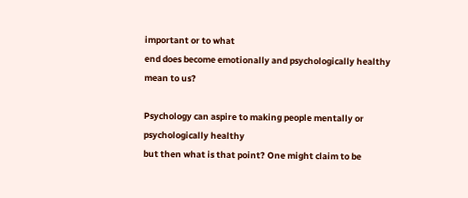important or to what
end does become emotionally and psychologically healthy mean to us?

Psychology can aspire to making people mentally or psychologically healthy
but then what is that point? One might claim to be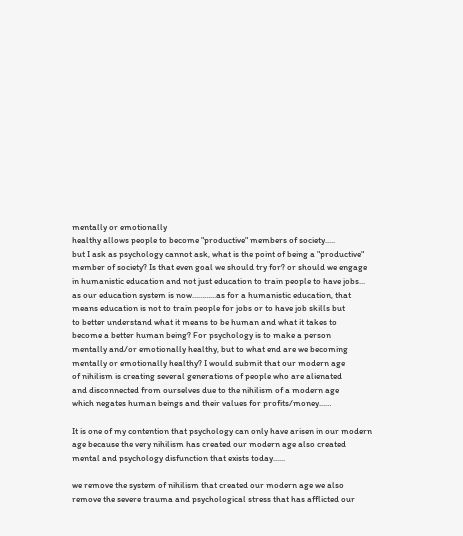mentally or emotionally
healthy allows people to become "productive" members of society.....
but I ask as psychology cannot ask, what is the point of being a "productive"
member of society? Is that even goal we should try for? or should we engage
in humanistic education and not just education to train people to have jobs...
as our education system is now...……...as for a humanistic education, that
means education is not to train people for jobs or to have job skills but
to better understand what it means to be human and what it takes to
become a better human being? For psychology is to make a person
mentally and/or emotionally healthy, but to what end are we becoming
mentally or emotionally healthy? I would submit that our modern age
of nihilism is creating several generations of people who are alienated
and disconnected from ourselves due to the nihilism of a modern age
which negates human beings and their values for profits/money...…

It is one of my contention that psychology can only have arisen in our modern
age because the very nihilism has created our modern age also created
mental and psychology disfunction that exists today......

we remove the system of nihilism that created our modern age we also
remove the severe trauma and psychological stress that has afflicted our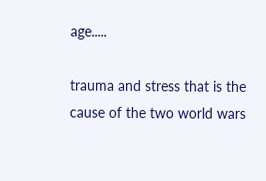age.....

trauma and stress that is the cause of the two world wars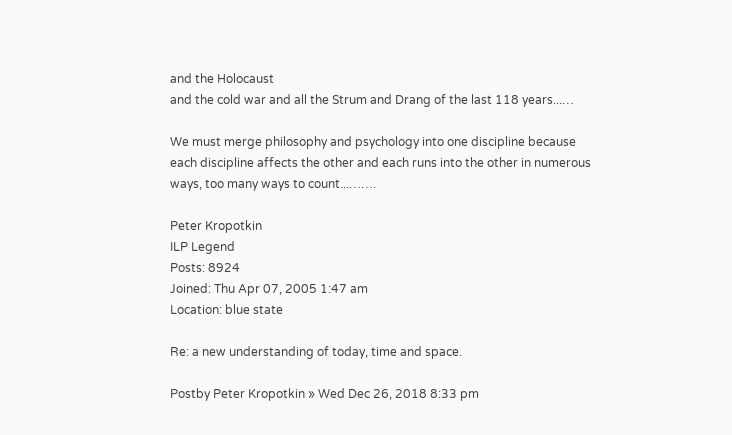and the Holocaust
and the cold war and all the Strum and Drang of the last 118 years...…

We must merge philosophy and psychology into one discipline because
each discipline affects the other and each runs into the other in numerous
ways, too many ways to count...…….

Peter Kropotkin
ILP Legend
Posts: 8924
Joined: Thu Apr 07, 2005 1:47 am
Location: blue state

Re: a new understanding of today, time and space.

Postby Peter Kropotkin » Wed Dec 26, 2018 8:33 pm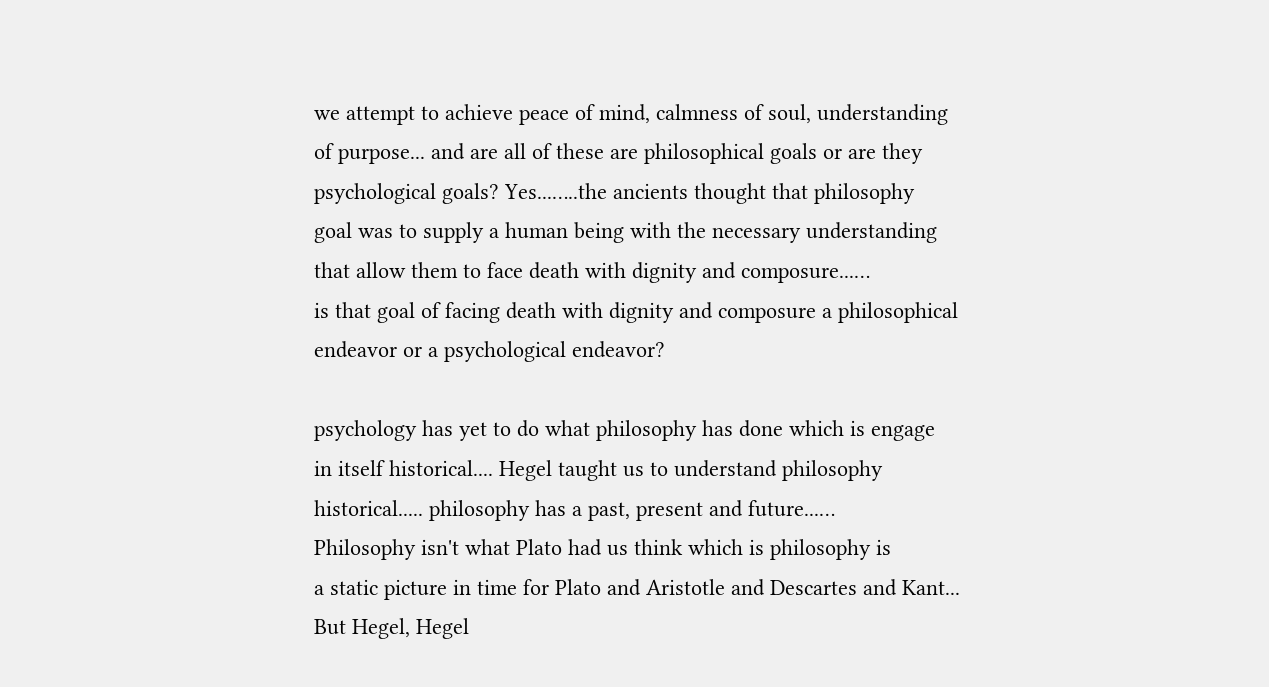we attempt to achieve peace of mind, calmness of soul, understanding
of purpose... and are all of these are philosophical goals or are they
psychological goals? Yes...…..the ancients thought that philosophy
goal was to supply a human being with the necessary understanding
that allow them to face death with dignity and composure...…
is that goal of facing death with dignity and composure a philosophical
endeavor or a psychological endeavor?

psychology has yet to do what philosophy has done which is engage
in itself historical.... Hegel taught us to understand philosophy
historical..... philosophy has a past, present and future...…
Philosophy isn't what Plato had us think which is philosophy is
a static picture in time for Plato and Aristotle and Descartes and Kant...
But Hegel, Hegel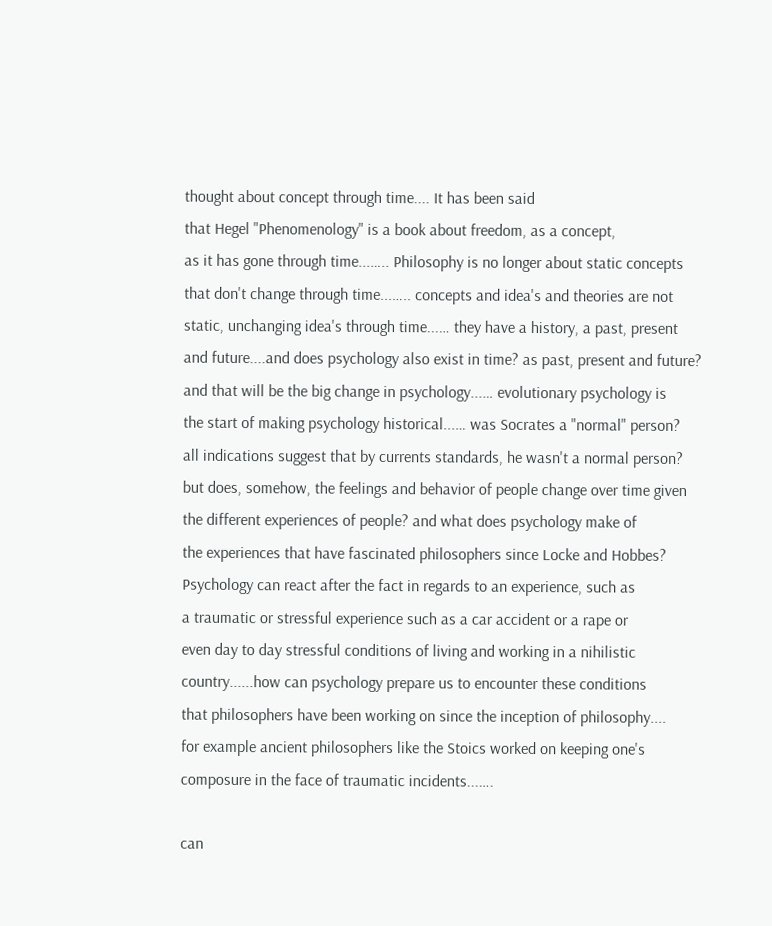thought about concept through time.... It has been said
that Hegel "Phenomenology" is a book about freedom, as a concept,
as it has gone through time...….. Philosophy is no longer about static concepts
that don't change through time...….. concepts and idea's and theories are not
static, unchanging idea's through time...… they have a history, a past, present
and future....and does psychology also exist in time? as past, present and future?
and that will be the big change in psychology...… evolutionary psychology is
the start of making psychology historical...… was Socrates a "normal" person?
all indications suggest that by currents standards, he wasn't a normal person?
but does, somehow, the feelings and behavior of people change over time given
the different experiences of people? and what does psychology make of
the experiences that have fascinated philosophers since Locke and Hobbes?
Psychology can react after the fact in regards to an experience, such as
a traumatic or stressful experience such as a car accident or a rape or
even day to day stressful conditions of living and working in a nihilistic
country......how can psychology prepare us to encounter these conditions
that philosophers have been working on since the inception of philosophy....
for example ancient philosophers like the Stoics worked on keeping one's
composure in the face of traumatic incidents...….

can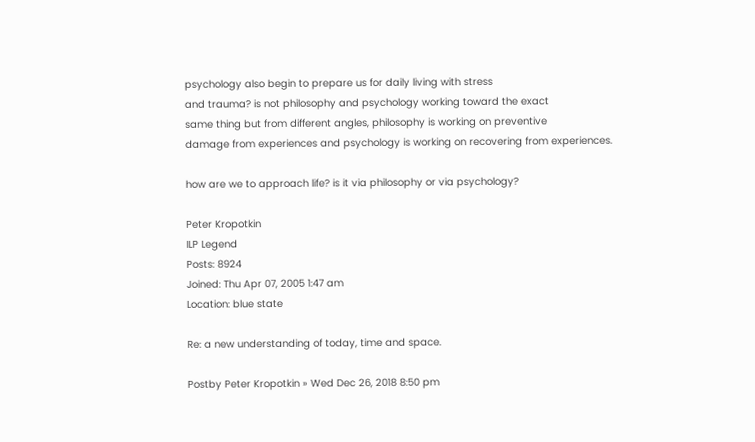psychology also begin to prepare us for daily living with stress
and trauma? is not philosophy and psychology working toward the exact
same thing but from different angles, philosophy is working on preventive
damage from experiences and psychology is working on recovering from experiences.

how are we to approach life? is it via philosophy or via psychology?

Peter Kropotkin
ILP Legend
Posts: 8924
Joined: Thu Apr 07, 2005 1:47 am
Location: blue state

Re: a new understanding of today, time and space.

Postby Peter Kropotkin » Wed Dec 26, 2018 8:50 pm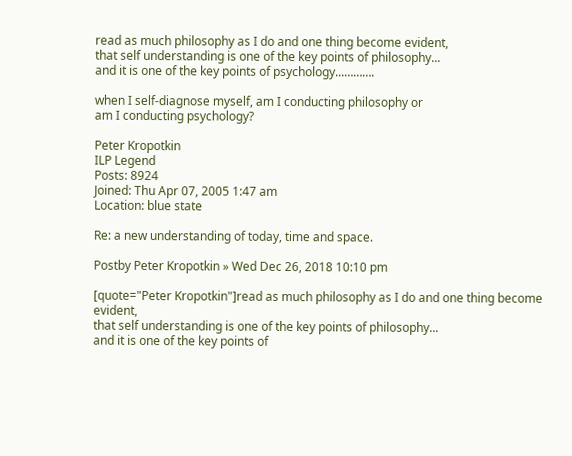read as much philosophy as I do and one thing become evident,
that self understanding is one of the key points of philosophy...
and it is one of the key points of psychology...……….

when I self-diagnose myself, am I conducting philosophy or
am I conducting psychology?

Peter Kropotkin
ILP Legend
Posts: 8924
Joined: Thu Apr 07, 2005 1:47 am
Location: blue state

Re: a new understanding of today, time and space.

Postby Peter Kropotkin » Wed Dec 26, 2018 10:10 pm

[quote="Peter Kropotkin"]read as much philosophy as I do and one thing become evident,
that self understanding is one of the key points of philosophy...
and it is one of the key points of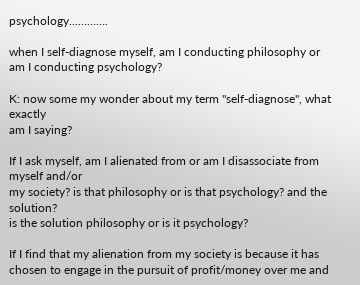psychology...……….

when I self-diagnose myself, am I conducting philosophy or
am I conducting psychology?

K: now some my wonder about my term "self-diagnose", what exactly
am I saying?

If I ask myself, am I alienated from or am I disassociate from myself and/or
my society? is that philosophy or is that psychology? and the solution?
is the solution philosophy or is it psychology?

If I find that my alienation from my society is because it has
chosen to engage in the pursuit of profit/money over me and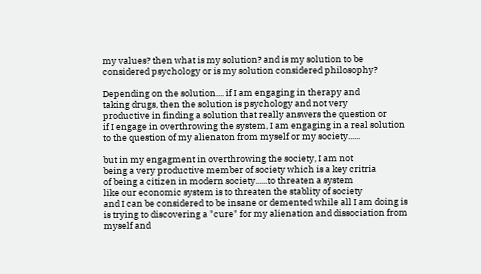my values? then what is my solution? and is my solution to be
considered psychology or is my solution considered philosophy?

Depending on the solution.... if I am engaging in therapy and
taking drugs, then the solution is psychology and not very
productive in finding a solution that really answers the question or
if I engage in overthrowing the system, I am engaging in a real solution
to the question of my alienaton from myself or my society......

but in my engagment in overthrowing the society, I am not
being a very productive member of society which is a key critria
of being a citizen in modern society......to threaten a system
like our economic system is to threaten the stablity of society
and I can be considered to be insane or demented while all I am doing is
is trying to discovering a "cure" for my alienation and dissociation from
myself and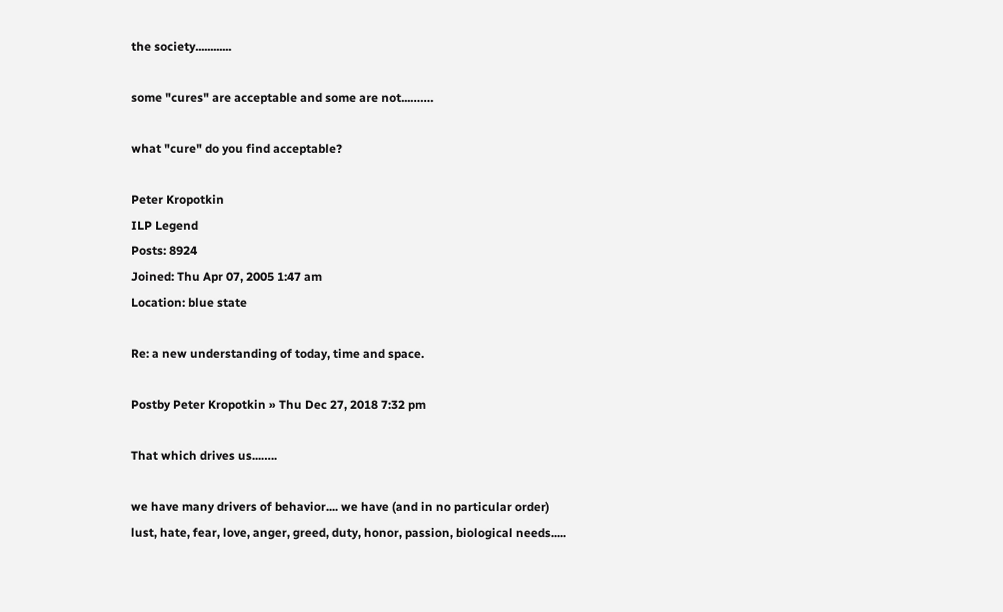the society............

some "cures" are acceptable and some are not...…….

what "cure" do you find acceptable?

Peter Kropotkin
ILP Legend
Posts: 8924
Joined: Thu Apr 07, 2005 1:47 am
Location: blue state

Re: a new understanding of today, time and space.

Postby Peter Kropotkin » Thu Dec 27, 2018 7:32 pm

That which drives us...…..

we have many drivers of behavior.... we have (and in no particular order)
lust, hate, fear, love, anger, greed, duty, honor, passion, biological needs.....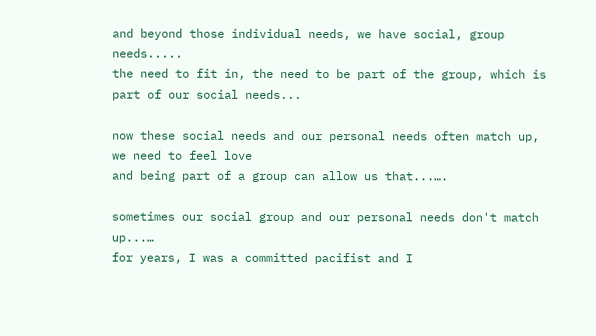and beyond those individual needs, we have social, group needs.....
the need to fit in, the need to be part of the group, which is part of our social needs...

now these social needs and our personal needs often match up, we need to feel love
and being part of a group can allow us that...….

sometimes our social group and our personal needs don't match up...…
for years, I was a committed pacifist and I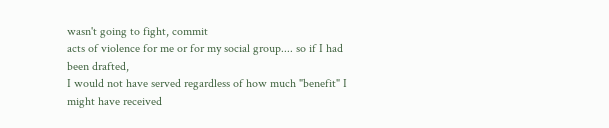wasn't going to fight, commit
acts of violence for me or for my social group.... so if I had been drafted,
I would not have served regardless of how much "benefit" I might have received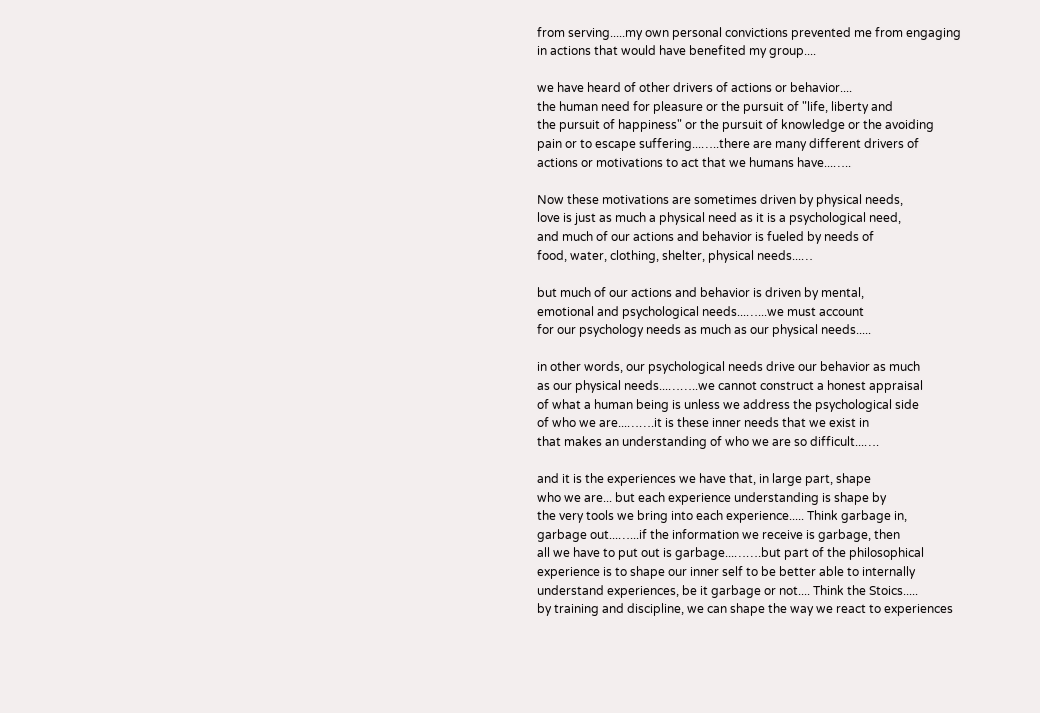from serving.....my own personal convictions prevented me from engaging
in actions that would have benefited my group....

we have heard of other drivers of actions or behavior....
the human need for pleasure or the pursuit of "life, liberty and
the pursuit of happiness" or the pursuit of knowledge or the avoiding
pain or to escape suffering...…..there are many different drivers of
actions or motivations to act that we humans have...…..

Now these motivations are sometimes driven by physical needs,
love is just as much a physical need as it is a psychological need,
and much of our actions and behavior is fueled by needs of
food, water, clothing, shelter, physical needs...…

but much of our actions and behavior is driven by mental,
emotional and psychological needs...…...we must account
for our psychology needs as much as our physical needs.....

in other words, our psychological needs drive our behavior as much
as our physical needs...……..we cannot construct a honest appraisal
of what a human being is unless we address the psychological side
of who we are...…….it is these inner needs that we exist in
that makes an understanding of who we are so difficult...….

and it is the experiences we have that, in large part, shape
who we are... but each experience understanding is shape by
the very tools we bring into each experience..... Think garbage in,
garbage out...…...if the information we receive is garbage, then
all we have to put out is garbage...…….but part of the philosophical
experience is to shape our inner self to be better able to internally
understand experiences, be it garbage or not.... Think the Stoics.....
by training and discipline, we can shape the way we react to experiences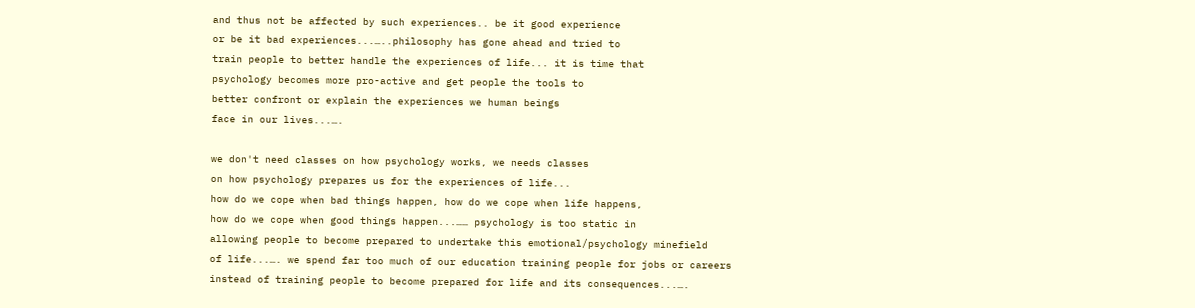and thus not be affected by such experiences.. be it good experience
or be it bad experiences...…..philosophy has gone ahead and tried to
train people to better handle the experiences of life... it is time that
psychology becomes more pro-active and get people the tools to
better confront or explain the experiences we human beings
face in our lives...….

we don't need classes on how psychology works, we needs classes
on how psychology prepares us for the experiences of life...
how do we cope when bad things happen, how do we cope when life happens,
how do we cope when good things happen...…… psychology is too static in
allowing people to become prepared to undertake this emotional/psychology minefield
of life...…. we spend far too much of our education training people for jobs or careers
instead of training people to become prepared for life and its consequences...….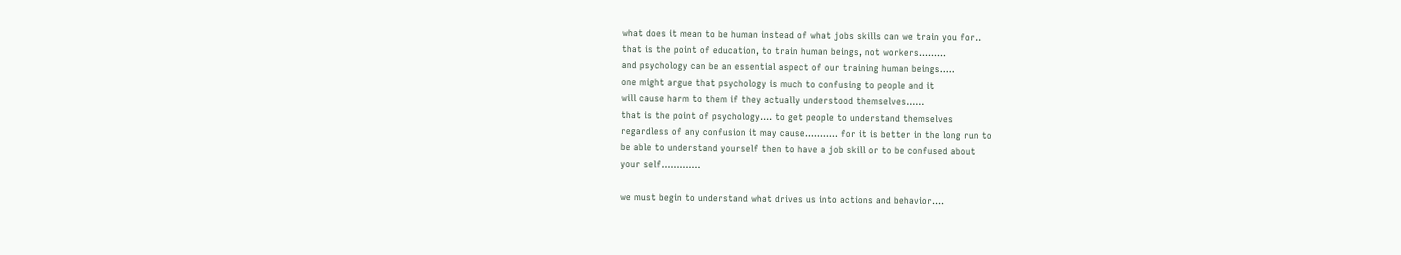what does it mean to be human instead of what jobs skills can we train you for..
that is the point of education, to train human beings, not workers...……
and psychology can be an essential aspect of our training human beings.....
one might argue that psychology is much to confusing to people and it
will cause harm to them if they actually understood themselves...…
that is the point of psychology.... to get people to understand themselves
regardless of any confusion it may cause...…….. for it is better in the long run to
be able to understand yourself then to have a job skill or to be confused about
your self...……….

we must begin to understand what drives us into actions and behavior....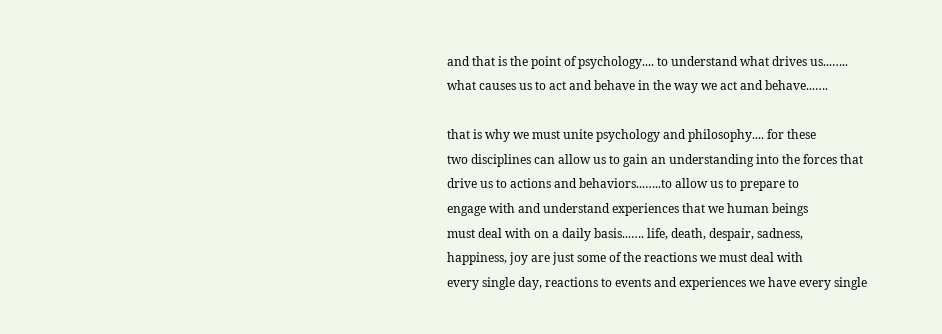and that is the point of psychology.... to understand what drives us...…..
what causes us to act and behave in the way we act and behave...….

that is why we must unite psychology and philosophy.... for these
two disciplines can allow us to gain an understanding into the forces that
drive us to actions and behaviors...…..to allow us to prepare to
engage with and understand experiences that we human beings
must deal with on a daily basis...…. life, death, despair, sadness,
happiness, joy are just some of the reactions we must deal with
every single day, reactions to events and experiences we have every single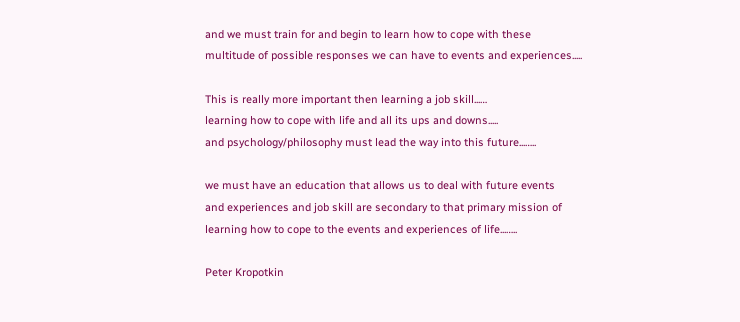and we must train for and begin to learn how to cope with these
multitude of possible responses we can have to events and experiences.....

This is really more important then learning a job skill...…
learning how to cope with life and all its ups and downs.....
and psychology/philosophy must lead the way into this future...…..

we must have an education that allows us to deal with future events
and experiences and job skill are secondary to that primary mission of
learning how to cope to the events and experiences of life...…..

Peter Kropotkin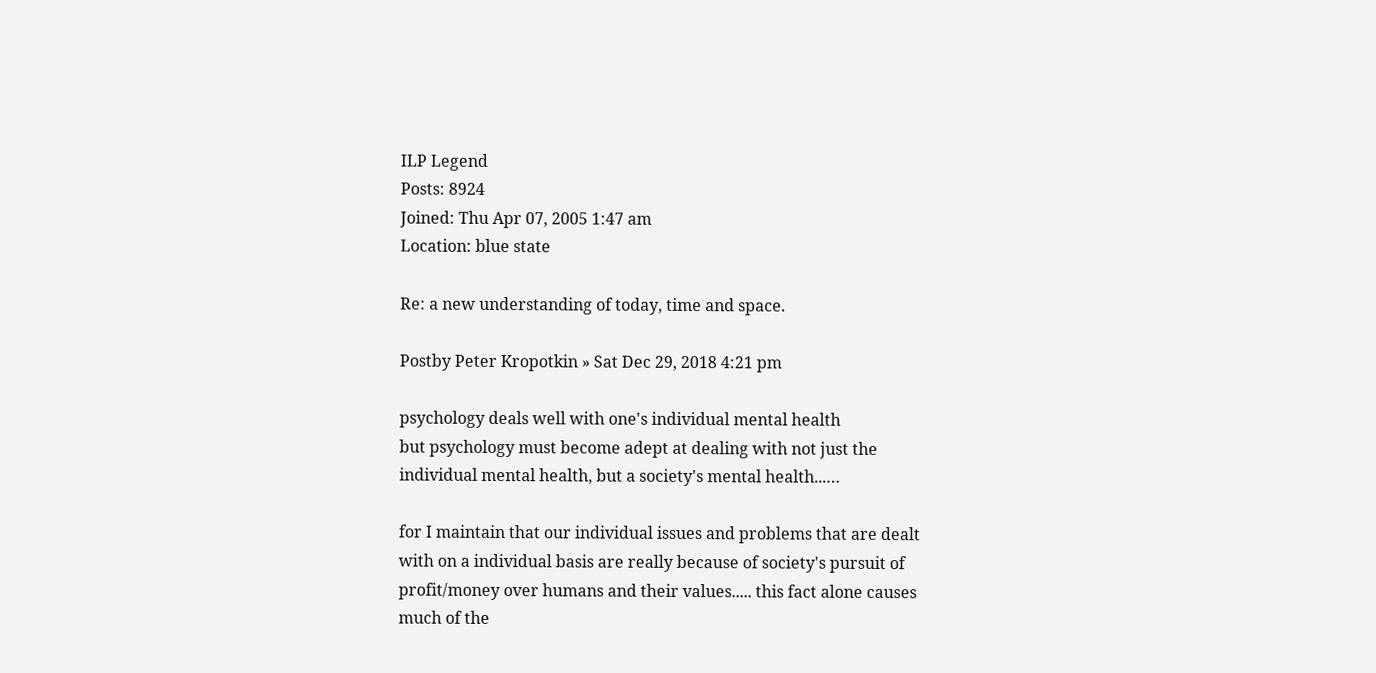ILP Legend
Posts: 8924
Joined: Thu Apr 07, 2005 1:47 am
Location: blue state

Re: a new understanding of today, time and space.

Postby Peter Kropotkin » Sat Dec 29, 2018 4:21 pm

psychology deals well with one's individual mental health
but psychology must become adept at dealing with not just the
individual mental health, but a society's mental health...…

for I maintain that our individual issues and problems that are dealt
with on a individual basis are really because of society's pursuit of
profit/money over humans and their values..... this fact alone causes
much of the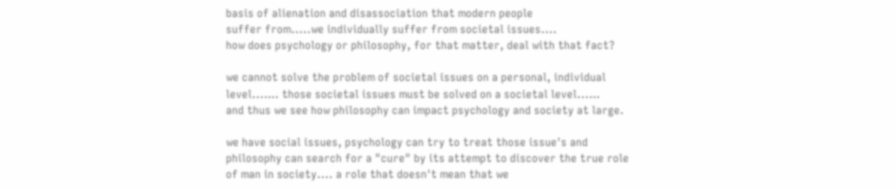basis of alienation and disassociation that modern people
suffer from.....we individually suffer from societal issues....
how does psychology or philosophy, for that matter, deal with that fact?

we cannot solve the problem of societal issues on a personal, individual
level...…. those societal issues must be solved on a societal level...…
and thus we see how philosophy can impact psychology and society at large.

we have social issues, psychology can try to treat those issue's and
philosophy can search for a "cure" by its attempt to discover the true role
of man in society.... a role that doesn't mean that we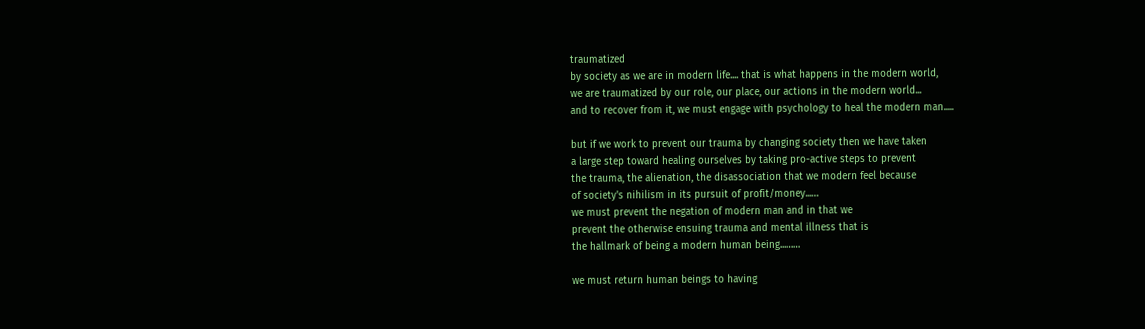traumatized
by society as we are in modern life.... that is what happens in the modern world,
we are traumatized by our role, our place, our actions in the modern world...
and to recover from it, we must engage with psychology to heal the modern man.....

but if we work to prevent our trauma by changing society then we have taken
a large step toward healing ourselves by taking pro-active steps to prevent
the trauma, the alienation, the disassociation that we modern feel because
of society's nihilism in its pursuit of profit/money...…
we must prevent the negation of modern man and in that we
prevent the otherwise ensuing trauma and mental illness that is
the hallmark of being a modern human being...……

we must return human beings to having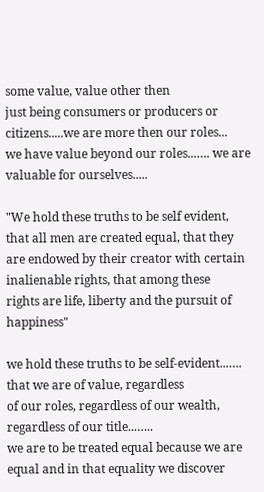some value, value other then
just being consumers or producers or citizens.....we are more then our roles...
we have value beyond our roles...…. we are valuable for ourselves.....

"We hold these truths to be self evident, that all men are created equal, that they
are endowed by their creator with certain inalienable rights, that among these
rights are life, liberty and the pursuit of happiness"

we hold these truths to be self-evident...…. that we are of value, regardless
of our roles, regardless of our wealth, regardless of our title...…..
we are to be treated equal because we are equal and in that equality we discover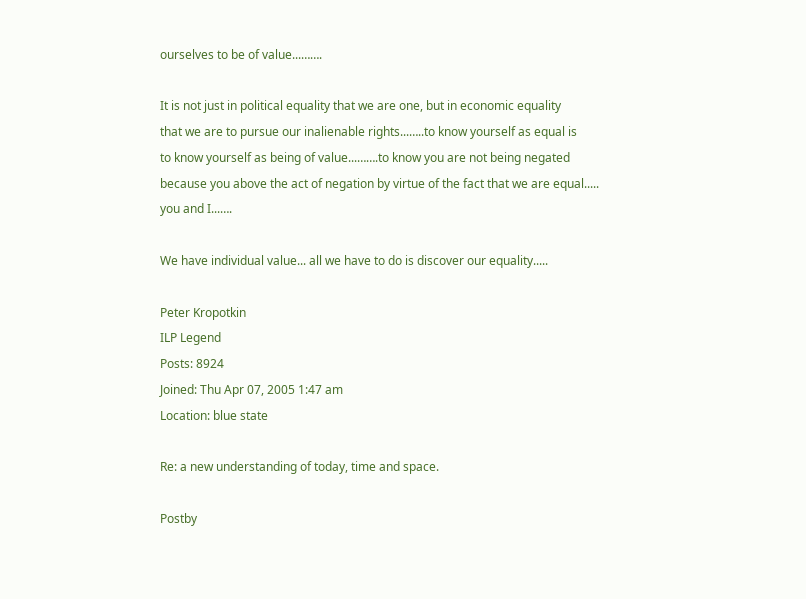ourselves to be of value...…….

It is not just in political equality that we are one, but in economic equality
that we are to pursue our inalienable rights...…..to know yourself as equal is
to know yourself as being of value...…….to know you are not being negated
because you above the act of negation by virtue of the fact that we are equal.....
you and I...….

We have individual value... all we have to do is discover our equality.....

Peter Kropotkin
ILP Legend
Posts: 8924
Joined: Thu Apr 07, 2005 1:47 am
Location: blue state

Re: a new understanding of today, time and space.

Postby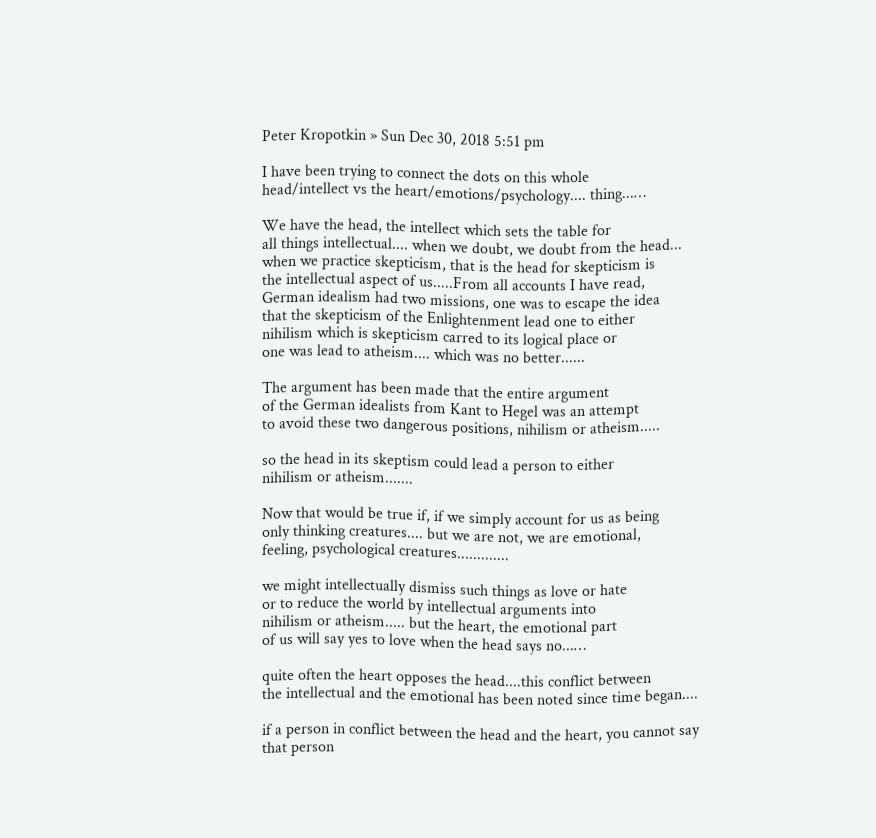Peter Kropotkin » Sun Dec 30, 2018 5:51 pm

I have been trying to connect the dots on this whole
head/intellect vs the heart/emotions/psychology.... thing...…

We have the head, the intellect which sets the table for
all things intellectual.... when we doubt, we doubt from the head...
when we practice skepticism, that is the head for skepticism is
the intellectual aspect of us.....From all accounts I have read,
German idealism had two missions, one was to escape the idea
that the skepticism of the Enlightenment lead one to either
nihilism which is skepticism carred to its logical place or
one was lead to atheism.... which was no better......

The argument has been made that the entire argument
of the German idealists from Kant to Hegel was an attempt
to avoid these two dangerous positions, nihilism or atheism.....

so the head in its skeptism could lead a person to either
nihilism or atheism.......

Now that would be true if, if we simply account for us as being
only thinking creatures.... but we are not, we are emotional,
feeling, psychological creatures.............

we might intellectually dismiss such things as love or hate
or to reduce the world by intellectual arguments into
nihilism or atheism..... but the heart, the emotional part
of us will say yes to love when the head says no...…

quite often the heart opposes the head....this conflict between
the intellectual and the emotional has been noted since time began....

if a person in conflict between the head and the heart, you cannot say
that person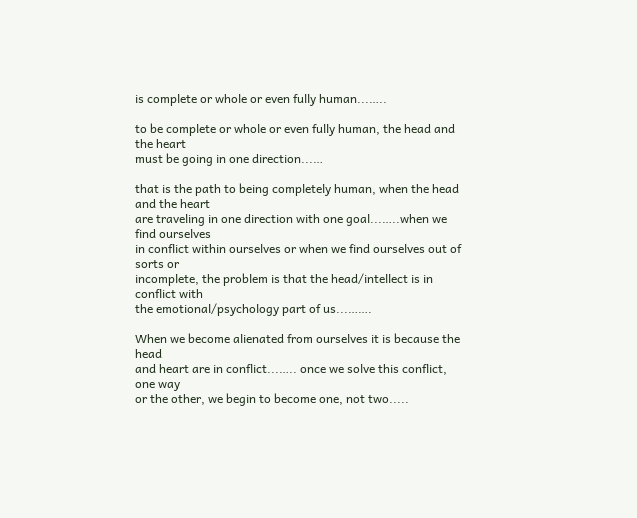is complete or whole or even fully human...…..

to be complete or whole or even fully human, the head and the heart
must be going in one direction...…

that is the path to being completely human, when the head and the heart
are traveling in one direction with one goal...…..when we find ourselves
in conflict within ourselves or when we find ourselves out of sorts or
incomplete, the problem is that the head/intellect is in conflict with
the emotional/psychology part of us...…….

When we become alienated from ourselves it is because the head
and heart are in conflict...….. once we solve this conflict, one way
or the other, we begin to become one, not two.....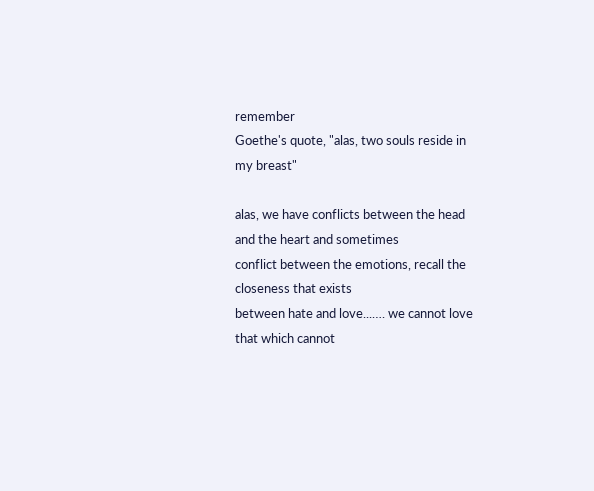remember
Goethe's quote, "alas, two souls reside in my breast"

alas, we have conflicts between the head and the heart and sometimes
conflict between the emotions, recall the closeness that exists
between hate and love...…. we cannot love that which cannot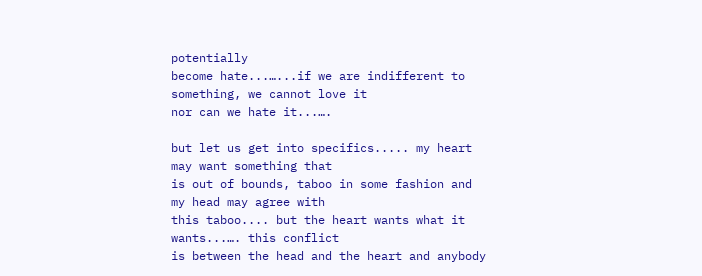potentially
become hate...…...if we are indifferent to something, we cannot love it
nor can we hate it...….

but let us get into specifics..... my heart may want something that
is out of bounds, taboo in some fashion and my head may agree with
this taboo.... but the heart wants what it wants...…. this conflict
is between the head and the heart and anybody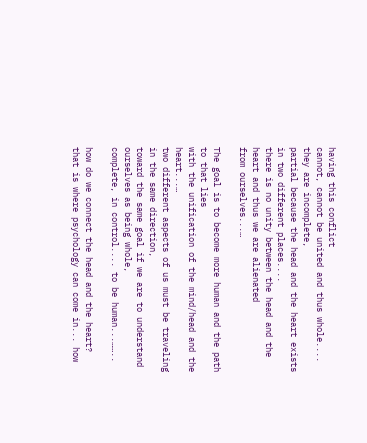having this conflict
cannot, cannot be united and thus whole.... they are incomplete,
partial because the head and the heart exists in two different places....
there is no unity between the head and the heart and thus we are alienated
from ourselves...…

The goal is to become more human and the path to that lies
with the unification of the mind/head and the heart...…
two different aspects of us must be traveling in the same direction,
toward the same goal if we are to understand ourselves as being whole,
complete, in control.... to be human...……..

how do we connect the head and the heart?
that is where psychology can come in... how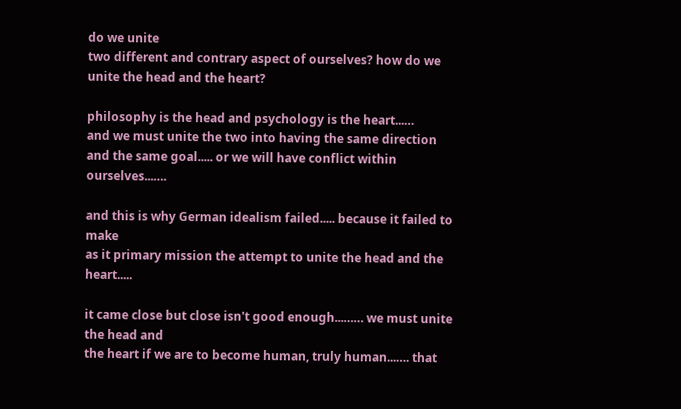do we unite
two different and contrary aspect of ourselves? how do we
unite the head and the heart?

philosophy is the head and psychology is the heart...…
and we must unite the two into having the same direction
and the same goal..... or we will have conflict within ourselves...….

and this is why German idealism failed..... because it failed to make
as it primary mission the attempt to unite the head and the heart.....

it came close but close isn't good enough...…… we must unite the head and
the heart if we are to become human, truly human...…. that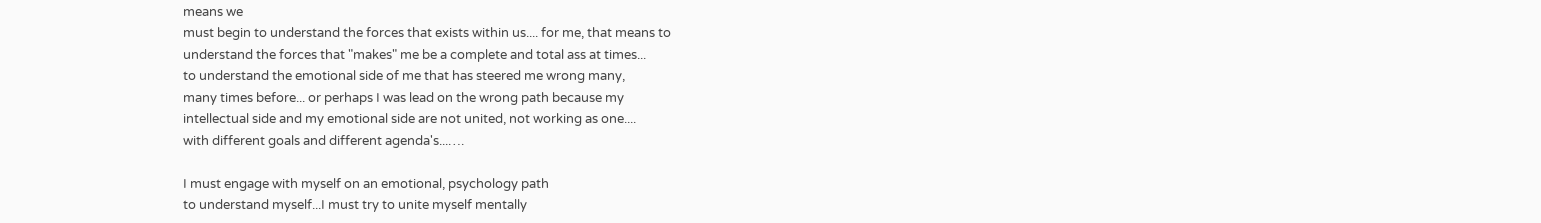means we
must begin to understand the forces that exists within us.... for me, that means to
understand the forces that "makes" me be a complete and total ass at times...
to understand the emotional side of me that has steered me wrong many,
many times before... or perhaps I was lead on the wrong path because my
intellectual side and my emotional side are not united, not working as one....
with different goals and different agenda's...….

I must engage with myself on an emotional, psychology path
to understand myself...I must try to unite myself mentally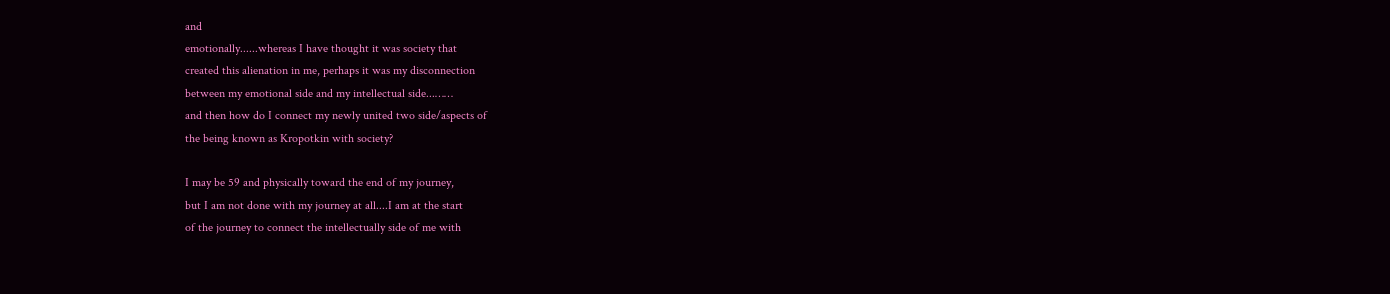and
emotionally......whereas I have thought it was society that
created this alienation in me, perhaps it was my disconnection
between my emotional side and my intellectual side...……
and then how do I connect my newly united two side/aspects of
the being known as Kropotkin with society?

I may be 59 and physically toward the end of my journey,
but I am not done with my journey at all....I am at the start
of the journey to connect the intellectually side of me with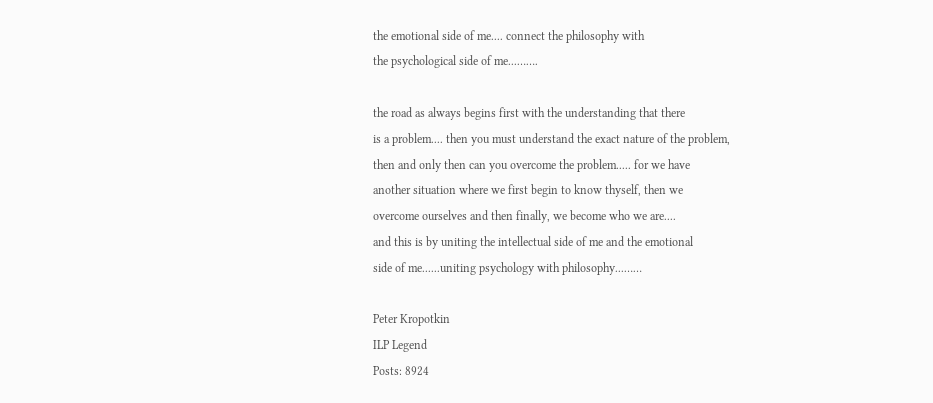the emotional side of me.... connect the philosophy with
the psychological side of me...…….

the road as always begins first with the understanding that there
is a problem.... then you must understand the exact nature of the problem,
then and only then can you overcome the problem..... for we have
another situation where we first begin to know thyself, then we
overcome ourselves and then finally, we become who we are....
and this is by uniting the intellectual side of me and the emotional
side of me......uniting psychology with philosophy...……

Peter Kropotkin
ILP Legend
Posts: 8924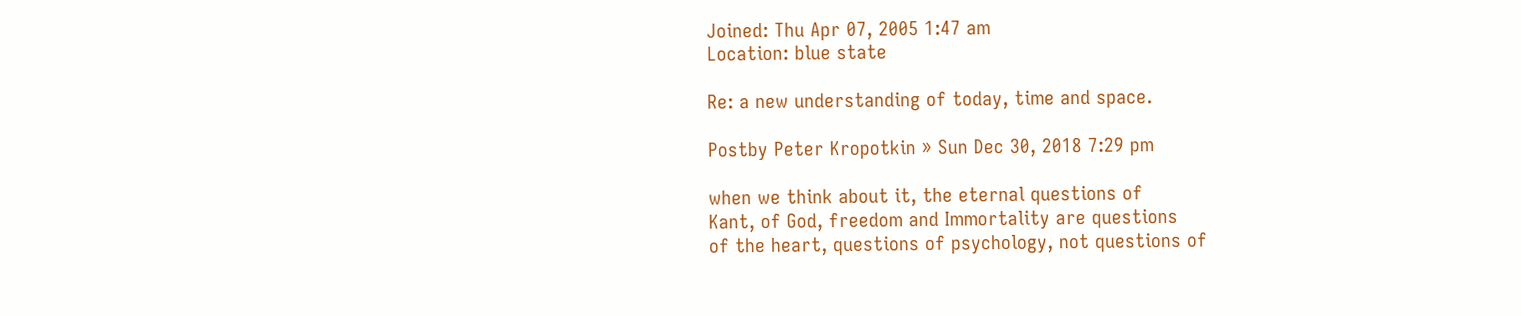Joined: Thu Apr 07, 2005 1:47 am
Location: blue state

Re: a new understanding of today, time and space.

Postby Peter Kropotkin » Sun Dec 30, 2018 7:29 pm

when we think about it, the eternal questions of
Kant, of God, freedom and Immortality are questions
of the heart, questions of psychology, not questions of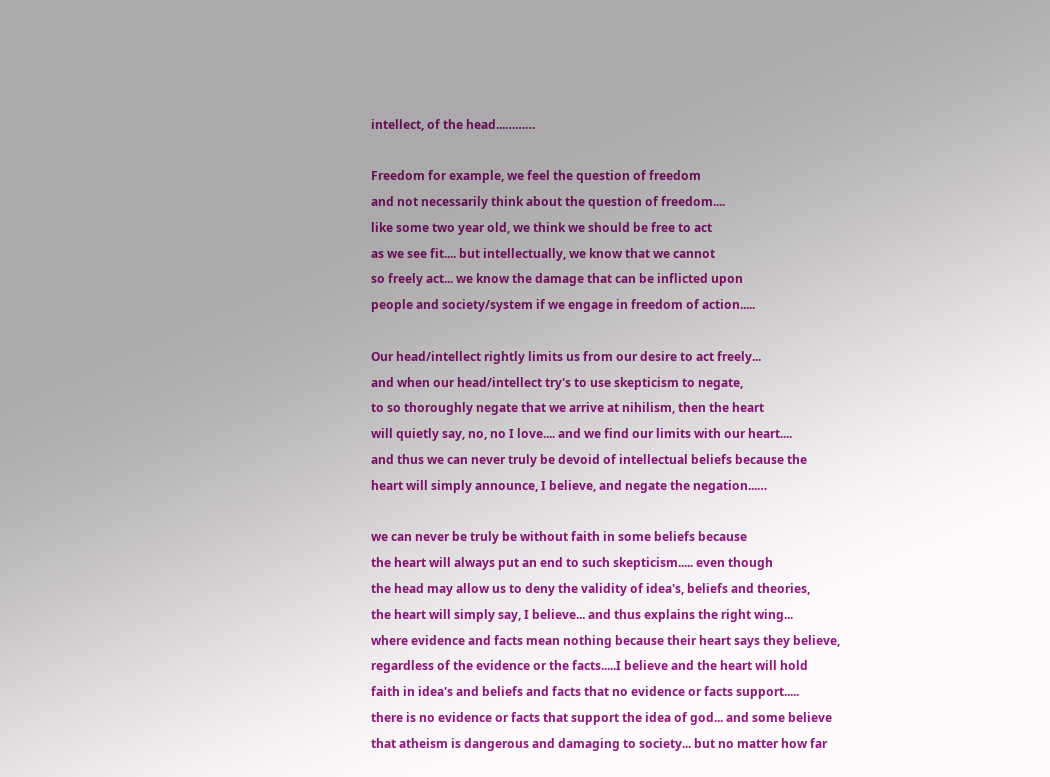intellect, of the head...………

Freedom for example, we feel the question of freedom
and not necessarily think about the question of freedom....
like some two year old, we think we should be free to act
as we see fit.... but intellectually, we know that we cannot
so freely act... we know the damage that can be inflicted upon
people and society/system if we engage in freedom of action.....

Our head/intellect rightly limits us from our desire to act freely...
and when our head/intellect try's to use skepticism to negate,
to so thoroughly negate that we arrive at nihilism, then the heart
will quietly say, no, no I love.... and we find our limits with our heart....
and thus we can never truly be devoid of intellectual beliefs because the
heart will simply announce, I believe, and negate the negation...…

we can never be truly be without faith in some beliefs because
the heart will always put an end to such skepticism..... even though
the head may allow us to deny the validity of idea's, beliefs and theories,
the heart will simply say, I believe... and thus explains the right wing...
where evidence and facts mean nothing because their heart says they believe,
regardless of the evidence or the facts.....I believe and the heart will hold
faith in idea's and beliefs and facts that no evidence or facts support.....
there is no evidence or facts that support the idea of god... and some believe
that atheism is dangerous and damaging to society... but no matter how far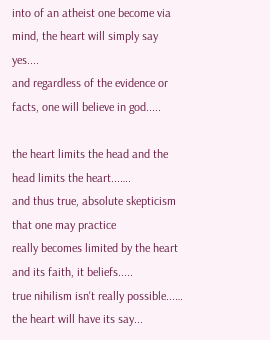into of an atheist one become via mind, the heart will simply say yes....
and regardless of the evidence or facts, one will believe in god.....

the heart limits the head and the head limits the heart...….
and thus true, absolute skepticism that one may practice
really becomes limited by the heart and its faith, it beliefs.....
true nihilism isn't really possible...… the heart will have its say...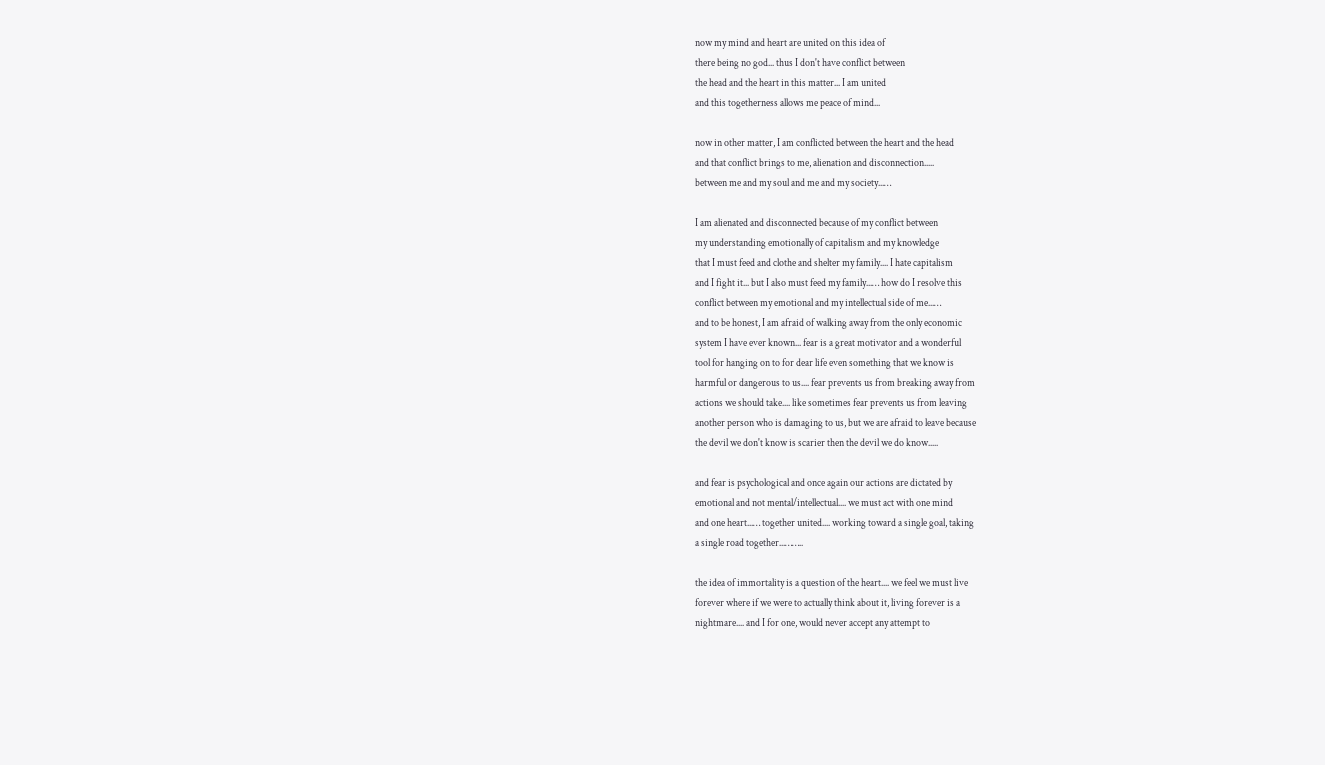now my mind and heart are united on this idea of
there being no god... thus I don't have conflict between
the head and the heart in this matter... I am united
and this togetherness allows me peace of mind...

now in other matter, I am conflicted between the heart and the head
and that conflict brings to me, alienation and disconnection.....
between me and my soul and me and my society...…

I am alienated and disconnected because of my conflict between
my understanding emotionally of capitalism and my knowledge
that I must feed and clothe and shelter my family.... I hate capitalism
and I fight it... but I also must feed my family...… how do I resolve this
conflict between my emotional and my intellectual side of me...…
and to be honest, I am afraid of walking away from the only economic
system I have ever known... fear is a great motivator and a wonderful
tool for hanging on to for dear life even something that we know is
harmful or dangerous to us.... fear prevents us from breaking away from
actions we should take.... like sometimes fear prevents us from leaving
another person who is damaging to us, but we are afraid to leave because
the devil we don't know is scarier then the devil we do know.....

and fear is psychological and once again our actions are dictated by
emotional and not mental/intellectual.... we must act with one mind
and one heart...… together united.... working toward a single goal, taking
a single road together...……..

the idea of immortality is a question of the heart.... we feel we must live
forever where if we were to actually think about it, living forever is a
nightmare.... and I for one, would never accept any attempt to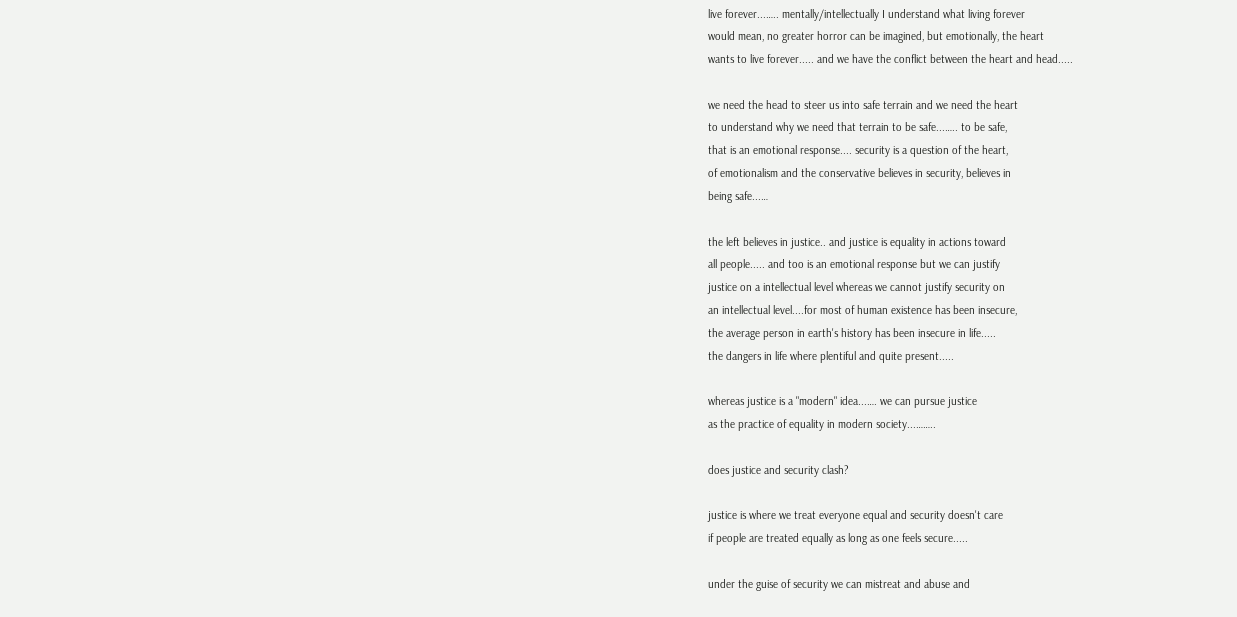live forever...….. mentally/intellectually I understand what living forever
would mean, no greater horror can be imagined, but emotionally, the heart
wants to live forever..... and we have the conflict between the heart and head.....

we need the head to steer us into safe terrain and we need the heart
to understand why we need that terrain to be safe...….. to be safe,
that is an emotional response.... security is a question of the heart,
of emotionalism and the conservative believes in security, believes in
being safe...…

the left believes in justice.. and justice is equality in actions toward
all people..... and too is an emotional response but we can justify
justice on a intellectual level whereas we cannot justify security on
an intellectual level....for most of human existence has been insecure,
the average person in earth's history has been insecure in life.....
the dangers in life where plentiful and quite present.....

whereas justice is a "modern" idea...…. we can pursue justice
as the practice of equality in modern society...……..

does justice and security clash?

justice is where we treat everyone equal and security doesn't care
if people are treated equally as long as one feels secure.....

under the guise of security we can mistreat and abuse and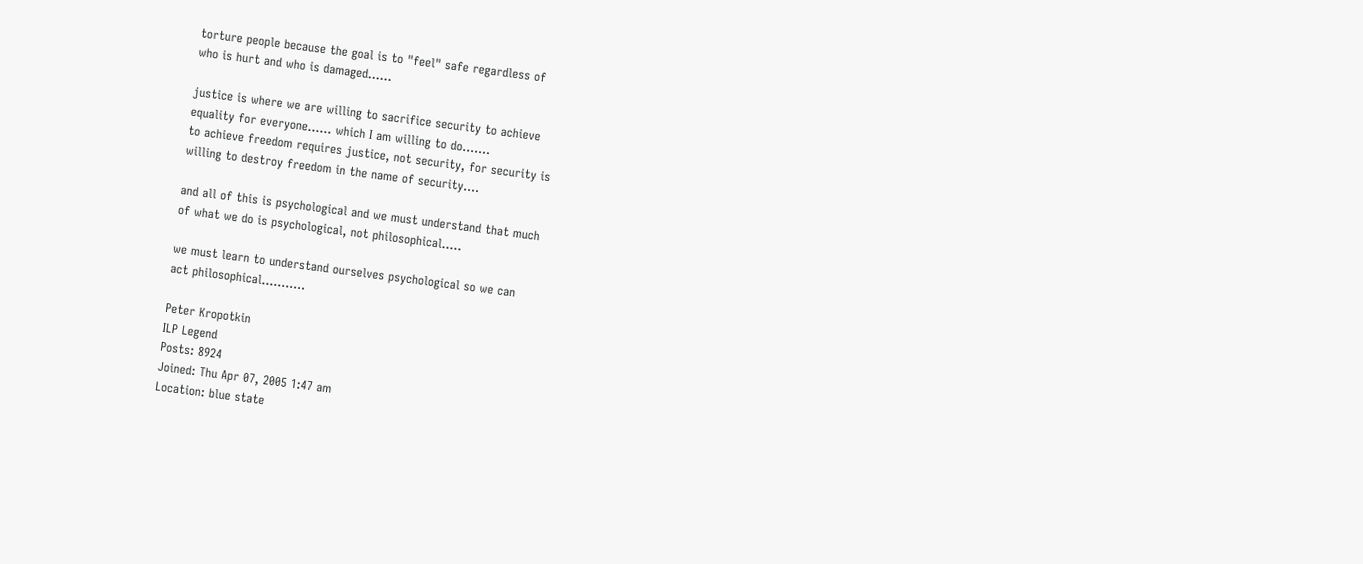torture people because the goal is to "feel" safe regardless of
who is hurt and who is damaged...…

justice is where we are willing to sacrifice security to achieve
equality for everyone...… which I am willing to do...….
to achieve freedom requires justice, not security, for security is
willing to destroy freedom in the name of security....

and all of this is psychological and we must understand that much
of what we do is psychological, not philosophical.....

we must learn to understand ourselves psychological so we can
act philosophical...……..

Peter Kropotkin
ILP Legend
Posts: 8924
Joined: Thu Apr 07, 2005 1:47 am
Location: blue state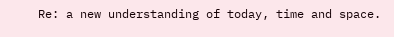Re: a new understanding of today, time and space.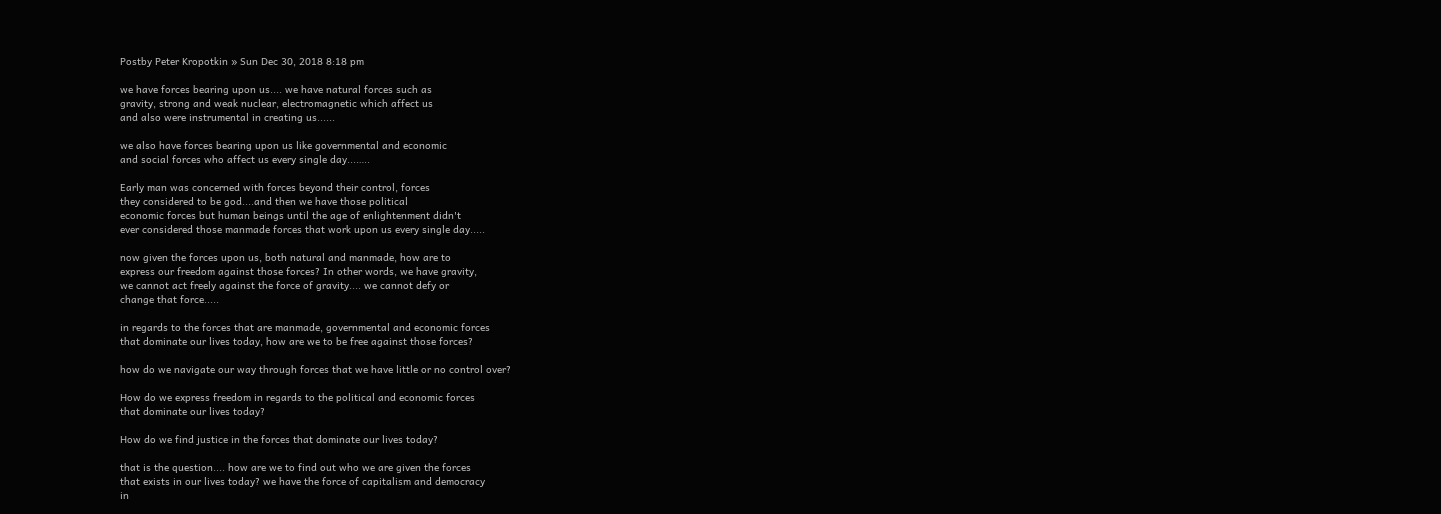Postby Peter Kropotkin » Sun Dec 30, 2018 8:18 pm

we have forces bearing upon us.... we have natural forces such as
gravity, strong and weak nuclear, electromagnetic which affect us
and also were instrumental in creating us......

we also have forces bearing upon us like governmental and economic
and social forces who affect us every single day...…..

Early man was concerned with forces beyond their control, forces
they considered to be god....and then we have those political
economic forces but human beings until the age of enlightenment didn't
ever considered those manmade forces that work upon us every single day.....

now given the forces upon us, both natural and manmade, how are to
express our freedom against those forces? In other words, we have gravity,
we cannot act freely against the force of gravity.... we cannot defy or
change that force.....

in regards to the forces that are manmade, governmental and economic forces
that dominate our lives today, how are we to be free against those forces?

how do we navigate our way through forces that we have little or no control over?

How do we express freedom in regards to the political and economic forces
that dominate our lives today?

How do we find justice in the forces that dominate our lives today?

that is the question.... how are we to find out who we are given the forces
that exists in our lives today? we have the force of capitalism and democracy
in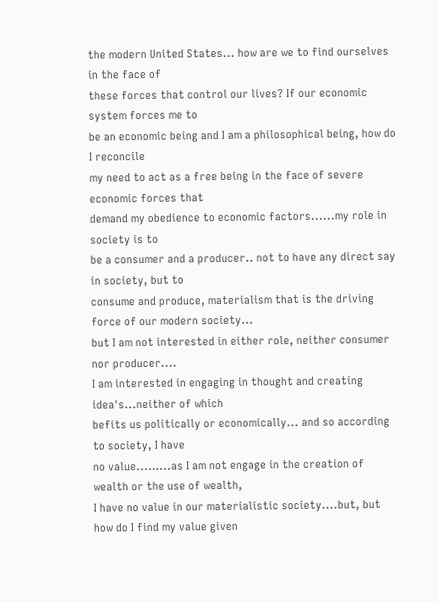the modern United States... how are we to find ourselves in the face of
these forces that control our lives? If our economic system forces me to
be an economic being and I am a philosophical being, how do I reconcile
my need to act as a free being in the face of severe economic forces that
demand my obedience to economic factors......my role in society is to
be a consumer and a producer.. not to have any direct say in society, but to
consume and produce, materialism that is the driving force of our modern society...
but I am not interested in either role, neither consumer nor producer....
I am interested in engaging in thought and creating idea's...neither of which
befits us politically or economically... and so according to society, I have
no value...…...as I am not engage in the creation of wealth or the use of wealth,
I have no value in our materialistic society....but, but how do I find my value given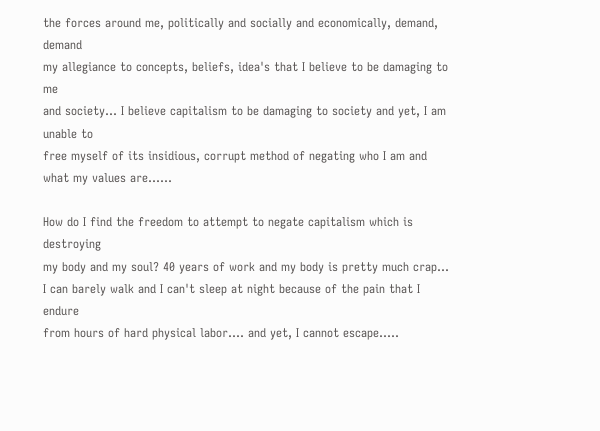the forces around me, politically and socially and economically, demand, demand
my allegiance to concepts, beliefs, idea's that I believe to be damaging to me
and society... I believe capitalism to be damaging to society and yet, I am unable to
free myself of its insidious, corrupt method of negating who I am and what my values are...…

How do I find the freedom to attempt to negate capitalism which is destroying
my body and my soul? 40 years of work and my body is pretty much crap...
I can barely walk and I can't sleep at night because of the pain that I endure
from hours of hard physical labor.... and yet, I cannot escape.....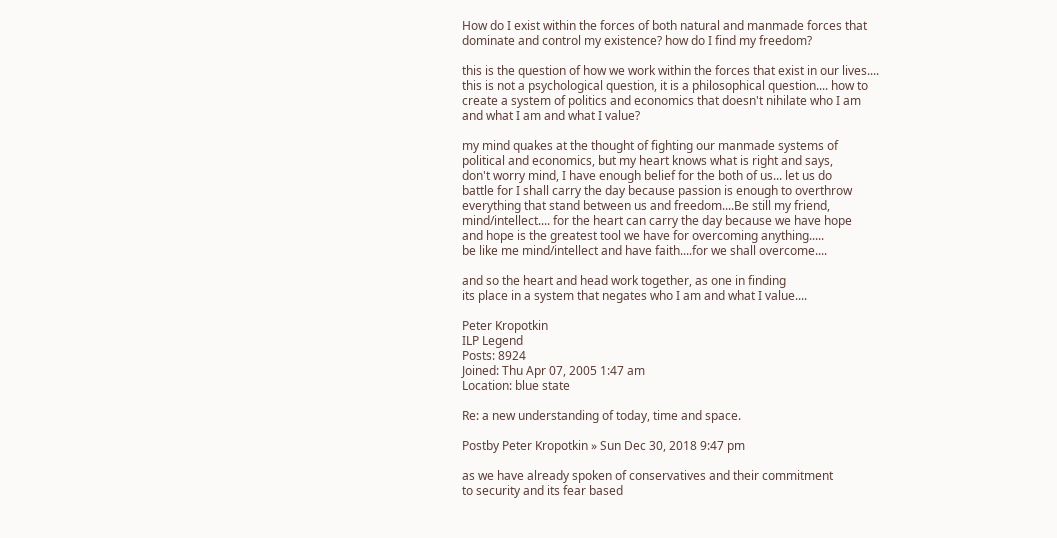How do I exist within the forces of both natural and manmade forces that
dominate and control my existence? how do I find my freedom?

this is the question of how we work within the forces that exist in our lives....
this is not a psychological question, it is a philosophical question.... how to
create a system of politics and economics that doesn't nihilate who I am
and what I am and what I value?

my mind quakes at the thought of fighting our manmade systems of
political and economics, but my heart knows what is right and says,
don't worry mind, I have enough belief for the both of us... let us do
battle for I shall carry the day because passion is enough to overthrow
everything that stand between us and freedom....Be still my friend,
mind/intellect.... for the heart can carry the day because we have hope
and hope is the greatest tool we have for overcoming anything.....
be like me mind/intellect and have faith....for we shall overcome....

and so the heart and head work together, as one in finding
its place in a system that negates who I am and what I value....

Peter Kropotkin
ILP Legend
Posts: 8924
Joined: Thu Apr 07, 2005 1:47 am
Location: blue state

Re: a new understanding of today, time and space.

Postby Peter Kropotkin » Sun Dec 30, 2018 9:47 pm

as we have already spoken of conservatives and their commitment
to security and its fear based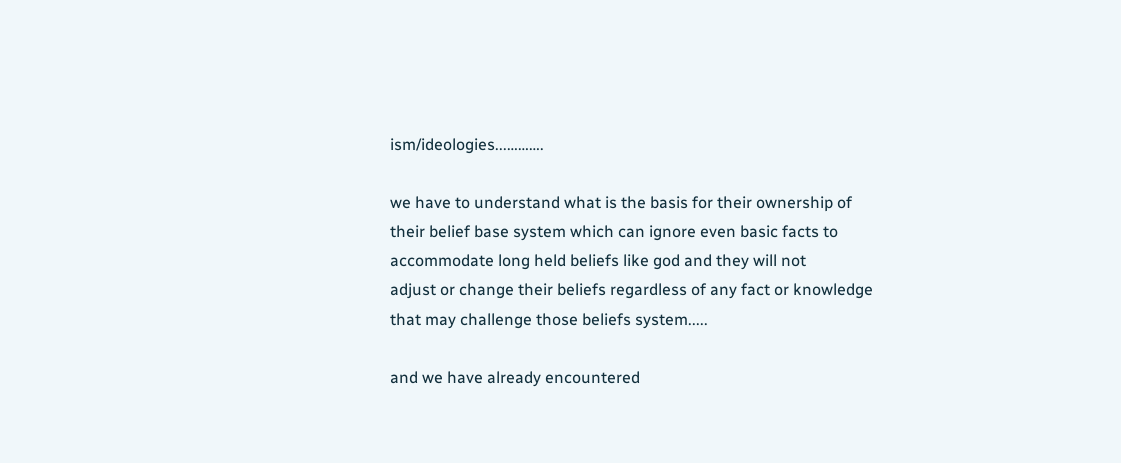ism/ideologies...……….

we have to understand what is the basis for their ownership of
their belief base system which can ignore even basic facts to
accommodate long held beliefs like god and they will not
adjust or change their beliefs regardless of any fact or knowledge
that may challenge those beliefs system.....

and we have already encountered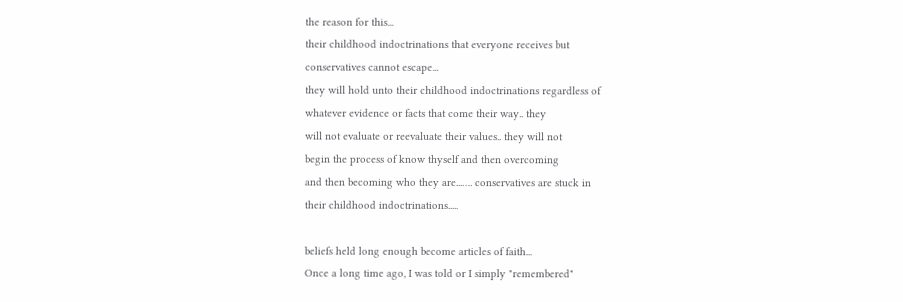the reason for this...
their childhood indoctrinations that everyone receives but
conservatives cannot escape...
they will hold unto their childhood indoctrinations regardless of
whatever evidence or facts that come their way.. they
will not evaluate or reevaluate their values.. they will not
begin the process of know thyself and then overcoming
and then becoming who they are...…. conservatives are stuck in
their childhood indoctrinations.....

beliefs held long enough become articles of faith...
Once a long time ago, I was told or I simply "remembered"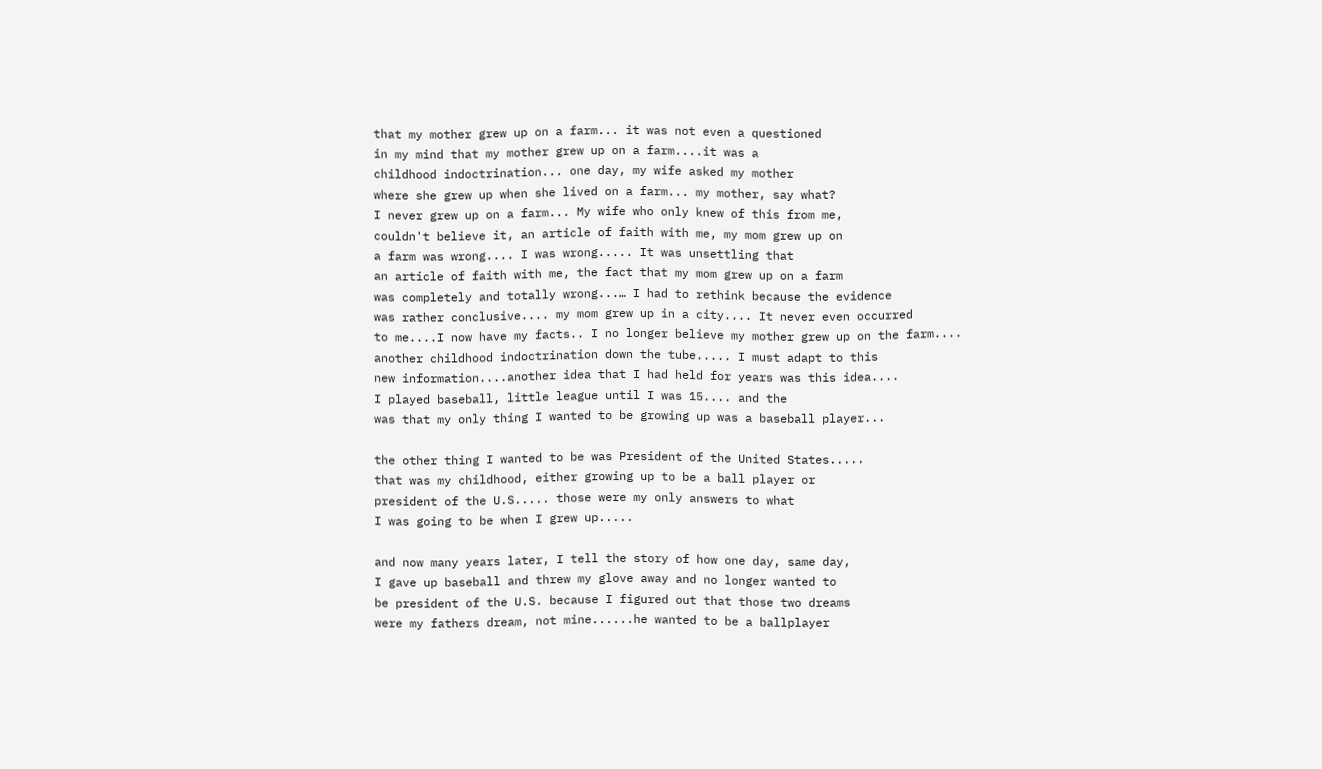that my mother grew up on a farm... it was not even a questioned
in my mind that my mother grew up on a farm....it was a
childhood indoctrination... one day, my wife asked my mother
where she grew up when she lived on a farm... my mother, say what?
I never grew up on a farm... My wife who only knew of this from me,
couldn't believe it, an article of faith with me, my mom grew up on
a farm was wrong.... I was wrong..... It was unsettling that
an article of faith with me, the fact that my mom grew up on a farm
was completely and totally wrong...… I had to rethink because the evidence
was rather conclusive.... my mom grew up in a city.... It never even occurred
to me....I now have my facts.. I no longer believe my mother grew up on the farm....
another childhood indoctrination down the tube..... I must adapt to this
new information....another idea that I had held for years was this idea....
I played baseball, little league until I was 15.... and the
was that my only thing I wanted to be growing up was a baseball player...

the other thing I wanted to be was President of the United States.....
that was my childhood, either growing up to be a ball player or
president of the U.S..... those were my only answers to what
I was going to be when I grew up.....

and now many years later, I tell the story of how one day, same day,
I gave up baseball and threw my glove away and no longer wanted to
be president of the U.S. because I figured out that those two dreams
were my fathers dream, not mine......he wanted to be a ballplayer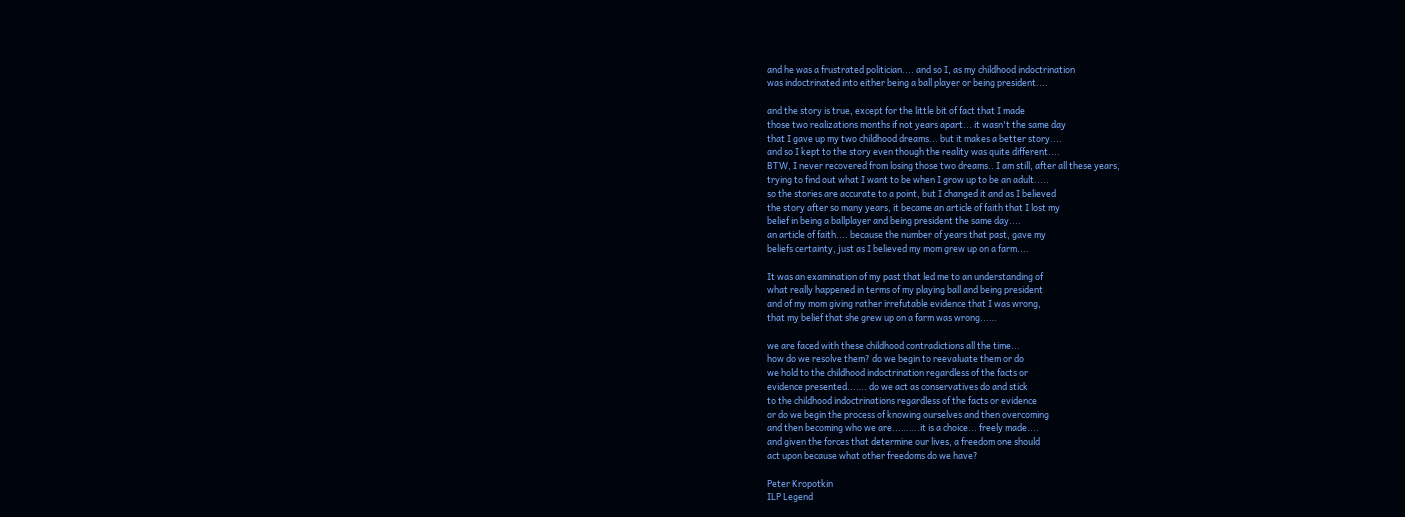and he was a frustrated politician.... and so I, as my childhood indoctrination
was indoctrinated into either being a ball player or being president....

and the story is true, except for the little bit of fact that I made
those two realizations months if not years apart... it wasn't the same day
that I gave up my two childhood dreams... but it makes a better story....
and so I kept to the story even though the reality was quite different....
BTW, I never recovered from losing those two dreams.. I am still, after all these years,
trying to find out what I want to be when I grow up to be an adult.....
so the stories are accurate to a point, but I changed it and as I believed
the story after so many years, it became an article of faith that I lost my
belief in being a ballplayer and being president the same day....
an article of faith.... because the number of years that past, gave my
beliefs certainty, just as I believed my mom grew up on a farm....

It was an examination of my past that led me to an understanding of
what really happened in terms of my playing ball and being president
and of my mom giving rather irrefutable evidence that I was wrong,
that my belief that she grew up on a farm was wrong...…

we are faced with these childhood contradictions all the time...
how do we resolve them? do we begin to reevaluate them or do
we hold to the childhood indoctrination regardless of the facts or
evidence presented...…. do we act as conservatives do and stick
to the childhood indoctrinations regardless of the facts or evidence
or do we begin the process of knowing ourselves and then overcoming
and then becoming who we are...…….it is a choice... freely made....
and given the forces that determine our lives, a freedom one should
act upon because what other freedoms do we have?

Peter Kropotkin
ILP Legend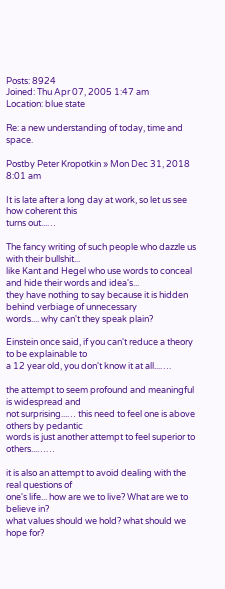Posts: 8924
Joined: Thu Apr 07, 2005 1:47 am
Location: blue state

Re: a new understanding of today, time and space.

Postby Peter Kropotkin » Mon Dec 31, 2018 8:01 am

It is late after a long day at work, so let us see how coherent this
turns out...…

The fancy writing of such people who dazzle us with their bullshit...
like Kant and Hegel who use words to conceal and hide their words and idea's...
they have nothing to say because it is hidden behind verbiage of unnecessary
words.... why can't they speak plain?

Einstein once said, if you can't reduce a theory to be explainable to
a 12 year old, you don't know it at all...….

the attempt to seem profound and meaningful is widespread and
not surprising...… this need to feel one is above others by pedantic
words is just another attempt to feel superior to others...……

it is also an attempt to avoid dealing with the real questions of
one's life... how are we to live? What are we to believe in?
what values should we hold? what should we hope for?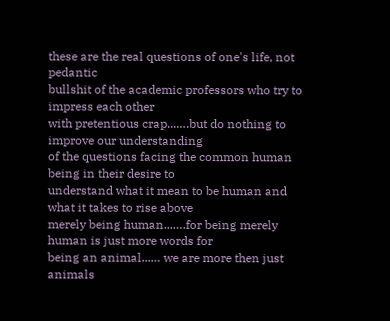these are the real questions of one's life, not pedantic
bullshit of the academic professors who try to impress each other
with pretentious crap...….but do nothing to improve our understanding
of the questions facing the common human being in their desire to
understand what it mean to be human and what it takes to rise above
merely being human...….for being merely human is just more words for
being an animal...… we are more then just animals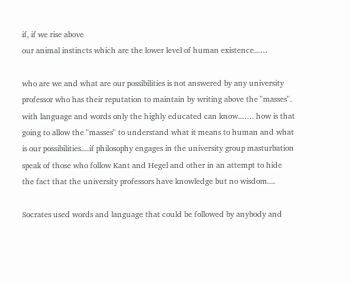if, if we rise above
our animal instincts which are the lower level of human existence...…

who are we and what are our possibilities is not answered by any university
professor who has their reputation to maintain by writing above the "masses".
with language and words only the highly educated can know...…. how is that
going to allow the "masses" to understand what it means to human and what
is our possibilities....if philosophy engages in the university group masturbation
speak of those who follow Kant and Hegel and other in an attempt to hide
the fact that the university professors have knowledge but no wisdom....

Socrates used words and language that could be followed by anybody and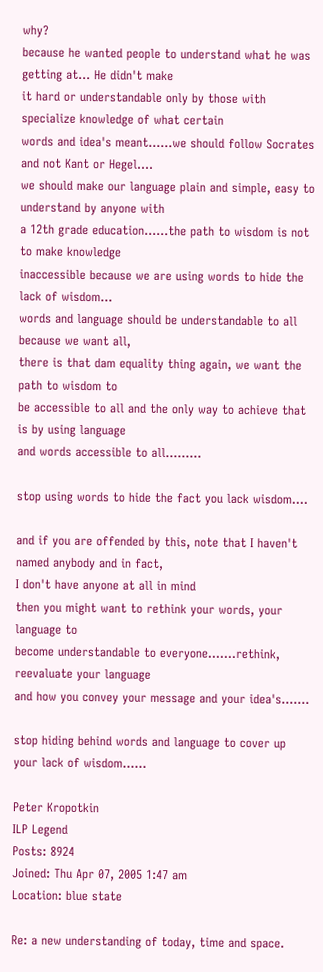why?
because he wanted people to understand what he was getting at... He didn't make
it hard or understandable only by those with specialize knowledge of what certain
words and idea's meant......we should follow Socrates and not Kant or Hegel....
we should make our language plain and simple, easy to understand by anyone with
a 12th grade education......the path to wisdom is not to make knowledge
inaccessible because we are using words to hide the lack of wisdom...
words and language should be understandable to all because we want all,
there is that dam equality thing again, we want the path to wisdom to
be accessible to all and the only way to achieve that is by using language
and words accessible to all...……

stop using words to hide the fact you lack wisdom....

and if you are offended by this, note that I haven't named anybody and in fact,
I don't have anyone at all in mind
then you might want to rethink your words, your language to
become understandable to everyone...….rethink, reevaluate your language
and how you convey your message and your idea's...….

stop hiding behind words and language to cover up your lack of wisdom......

Peter Kropotkin
ILP Legend
Posts: 8924
Joined: Thu Apr 07, 2005 1:47 am
Location: blue state

Re: a new understanding of today, time and space.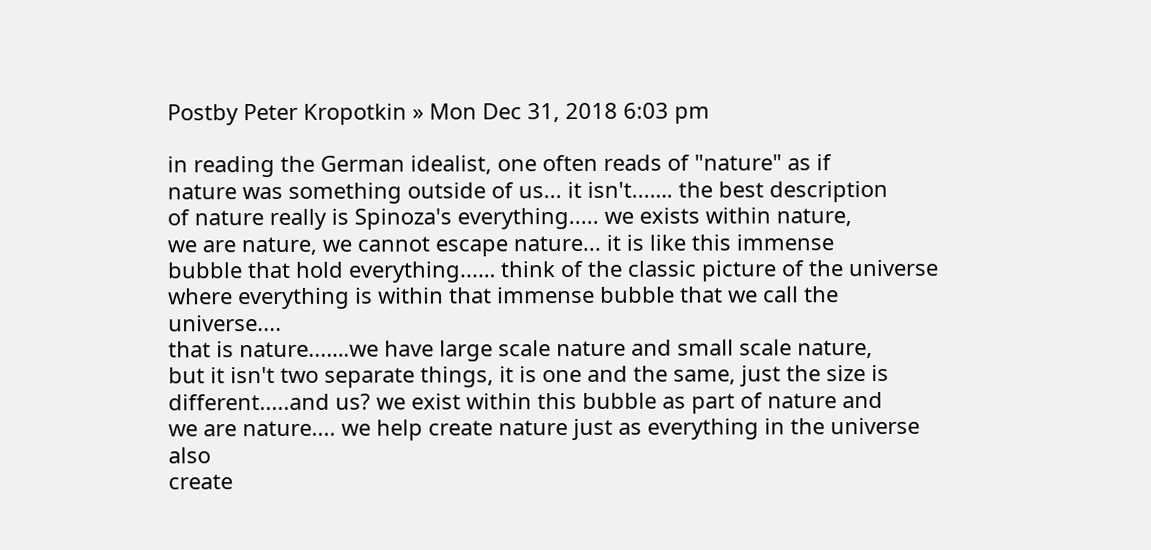Postby Peter Kropotkin » Mon Dec 31, 2018 6:03 pm

in reading the German idealist, one often reads of "nature" as if
nature was something outside of us... it isn't...…. the best description
of nature really is Spinoza's everything..... we exists within nature,
we are nature, we cannot escape nature... it is like this immense
bubble that hold everything...… think of the classic picture of the universe
where everything is within that immense bubble that we call the universe....
that is nature...….we have large scale nature and small scale nature,
but it isn't two separate things, it is one and the same, just the size is
different.....and us? we exist within this bubble as part of nature and
we are nature.... we help create nature just as everything in the universe also
create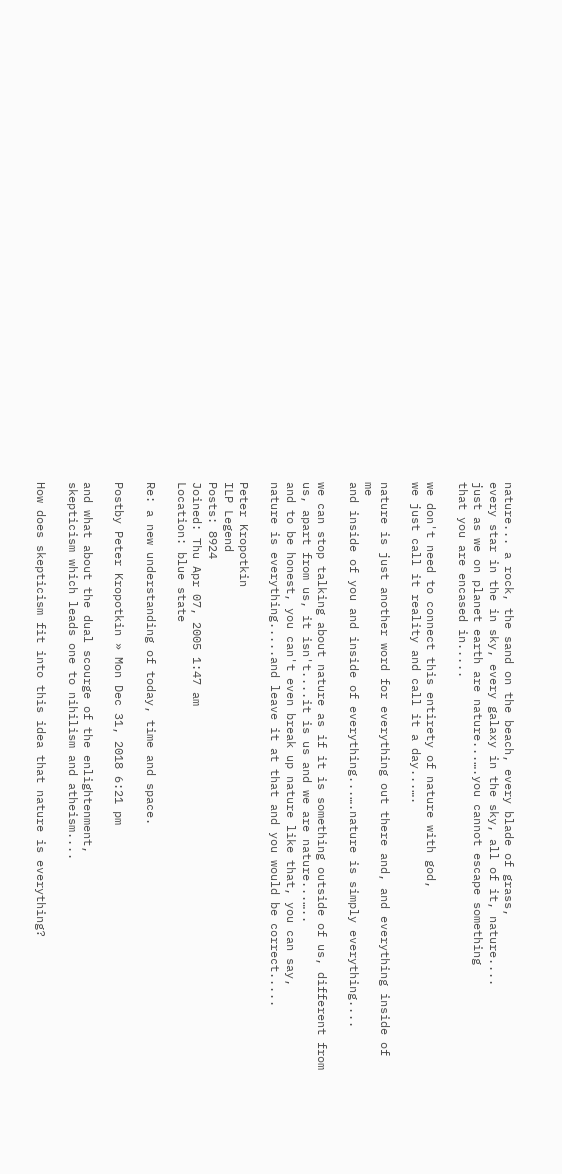nature... a rock, the sand on the beach, every blade of grass,
every star in the in sky, every galaxy in the sky, all of it, nature....
just as we on planet earth are nature...….you cannot escape something
that you are encased in.....

we don't need to connect this entirety of nature with god,
we just call it reality and call it a day...….

nature is just another word for everything out there and, and everything inside of me
and inside of you and inside of everything...….nature is simply everything....

we can stop talking about nature as if it is something outside of us, different from
us, apart from us, it isn't....it is us and we are nature...…..
and to be honest, you can't even break up nature like that, you can say,
nature is everything.....and leave it at that and you would be correct.....

Peter Kropotkin
ILP Legend
Posts: 8924
Joined: Thu Apr 07, 2005 1:47 am
Location: blue state

Re: a new understanding of today, time and space.

Postby Peter Kropotkin » Mon Dec 31, 2018 6:21 pm

and what about the dual scourge of the enlightenment,
skepticism which leads one to nihilism and atheism....

How does skepticism fit into this idea that nature is everything?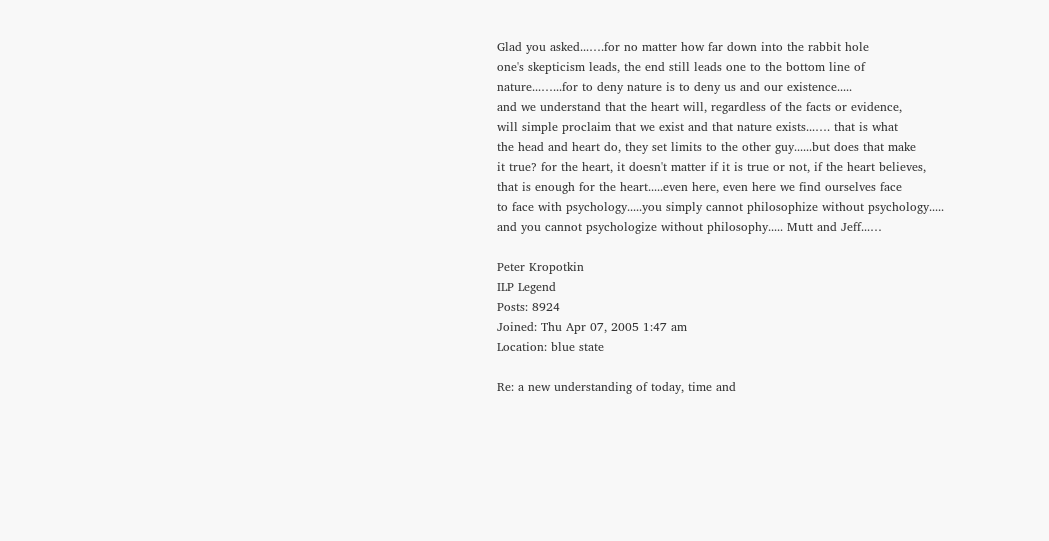Glad you asked...….for no matter how far down into the rabbit hole
one's skepticism leads, the end still leads one to the bottom line of
nature...…...for to deny nature is to deny us and our existence.....
and we understand that the heart will, regardless of the facts or evidence,
will simple proclaim that we exist and that nature exists...…. that is what
the head and heart do, they set limits to the other guy......but does that make
it true? for the heart, it doesn't matter if it is true or not, if the heart believes,
that is enough for the heart.....even here, even here we find ourselves face
to face with psychology.....you simply cannot philosophize without psychology.....
and you cannot psychologize without philosophy..... Mutt and Jeff...…

Peter Kropotkin
ILP Legend
Posts: 8924
Joined: Thu Apr 07, 2005 1:47 am
Location: blue state

Re: a new understanding of today, time and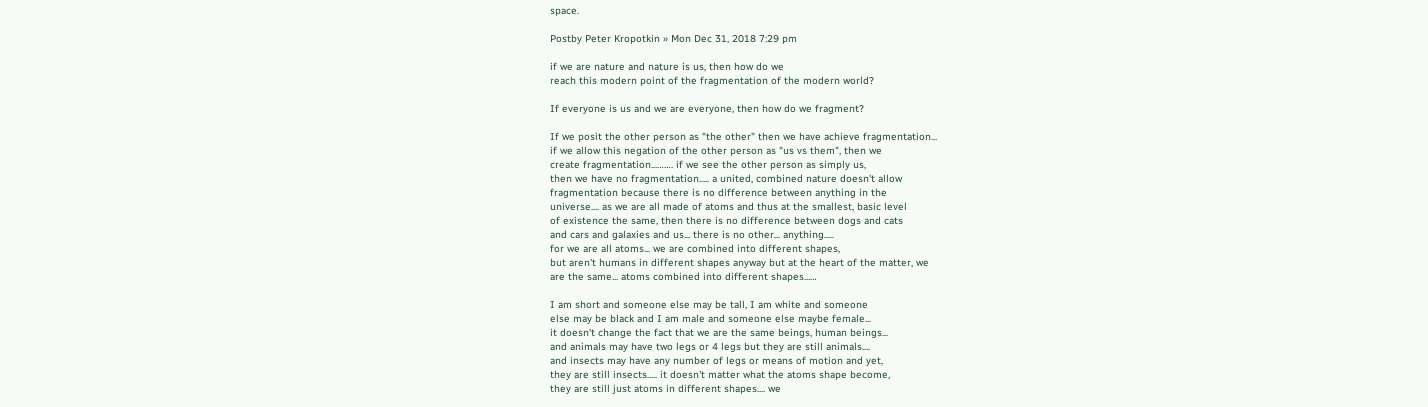space.

Postby Peter Kropotkin » Mon Dec 31, 2018 7:29 pm

if we are nature and nature is us, then how do we
reach this modern point of the fragmentation of the modern world?

If everyone is us and we are everyone, then how do we fragment?

If we posit the other person as "the other" then we have achieve fragmentation...
if we allow this negation of the other person as "us vs them", then we
create fragmentation...……. if we see the other person as simply us,
then we have no fragmentation..... a united, combined nature doesn't allow
fragmentation because there is no difference between anything in the
universe.... as we are all made of atoms and thus at the smallest, basic level
of existence the same, then there is no difference between dogs and cats
and cars and galaxies and us... there is no other... anything.....
for we are all atoms... we are combined into different shapes,
but aren't humans in different shapes anyway but at the heart of the matter, we
are the same... atoms combined into different shapes...…

I am short and someone else may be tall, I am white and someone
else may be black and I am male and someone else maybe female...
it doesn't change the fact that we are the same beings, human beings...
and animals may have two legs or 4 legs but they are still animals....
and insects may have any number of legs or means of motion and yet,
they are still insects..... it doesn't matter what the atoms shape become,
they are still just atoms in different shapes.... we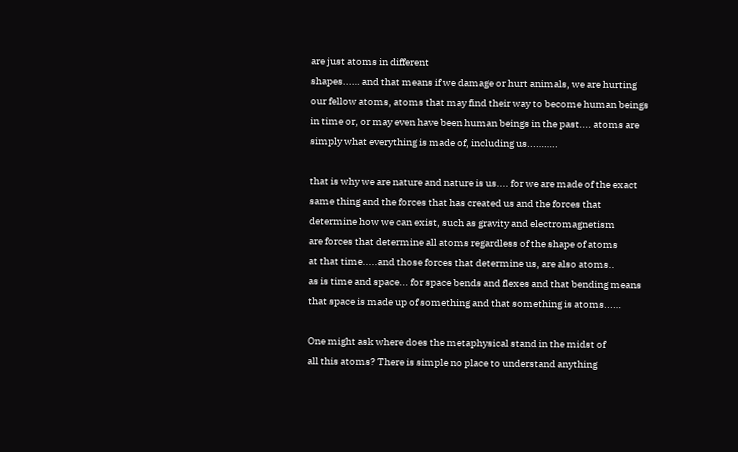are just atoms in different
shapes...… and that means if we damage or hurt animals, we are hurting
our fellow atoms, atoms that may find their way to become human beings
in time or, or may even have been human beings in the past.... atoms are
simply what everything is made of, including us...……..

that is why we are nature and nature is us.... for we are made of the exact
same thing and the forces that has created us and the forces that
determine how we can exist, such as gravity and electromagnetism
are forces that determine all atoms regardless of the shape of atoms
at that time.....and those forces that determine us, are also atoms..
as is time and space... for space bends and flexes and that bending means
that space is made up of something and that something is atoms...…

One might ask where does the metaphysical stand in the midst of
all this atoms? There is simple no place to understand anything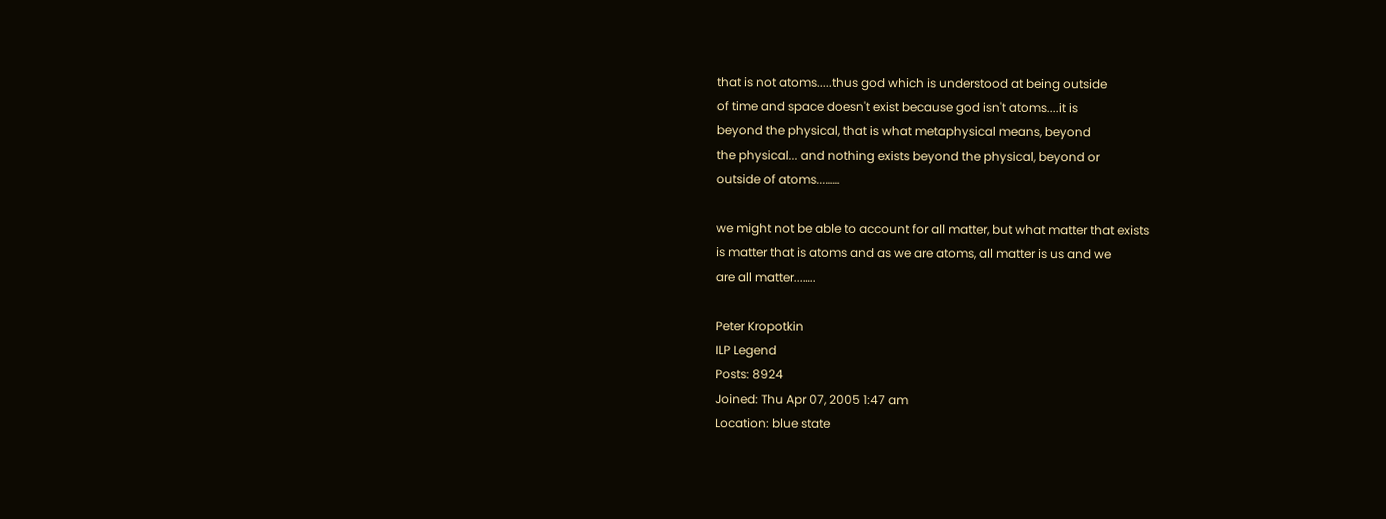that is not atoms.....thus god which is understood at being outside
of time and space doesn't exist because god isn't atoms....it is
beyond the physical, that is what metaphysical means, beyond
the physical... and nothing exists beyond the physical, beyond or
outside of atoms...……

we might not be able to account for all matter, but what matter that exists
is matter that is atoms and as we are atoms, all matter is us and we
are all matter...…..

Peter Kropotkin
ILP Legend
Posts: 8924
Joined: Thu Apr 07, 2005 1:47 am
Location: blue state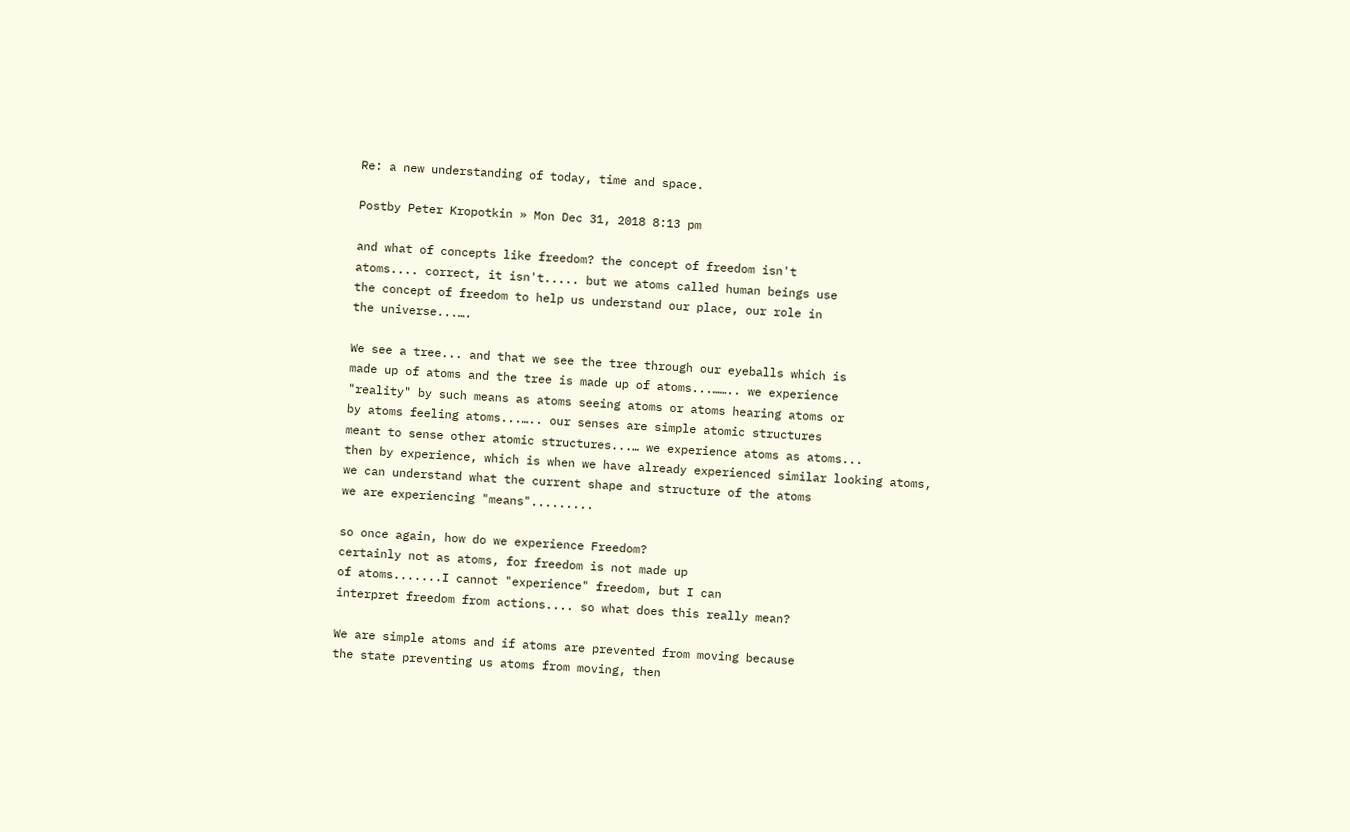Re: a new understanding of today, time and space.

Postby Peter Kropotkin » Mon Dec 31, 2018 8:13 pm

and what of concepts like freedom? the concept of freedom isn't
atoms.... correct, it isn't..... but we atoms called human beings use
the concept of freedom to help us understand our place, our role in
the universe...….

We see a tree... and that we see the tree through our eyeballs which is
made up of atoms and the tree is made up of atoms...…….. we experience
"reality" by such means as atoms seeing atoms or atoms hearing atoms or
by atoms feeling atoms...….. our senses are simple atomic structures
meant to sense other atomic structures...… we experience atoms as atoms...
then by experience, which is when we have already experienced similar looking atoms,
we can understand what the current shape and structure of the atoms
we are experiencing "means".........

so once again, how do we experience Freedom?
certainly not as atoms, for freedom is not made up
of atoms.......I cannot "experience" freedom, but I can
interpret freedom from actions.... so what does this really mean?

We are simple atoms and if atoms are prevented from moving because
the state preventing us atoms from moving, then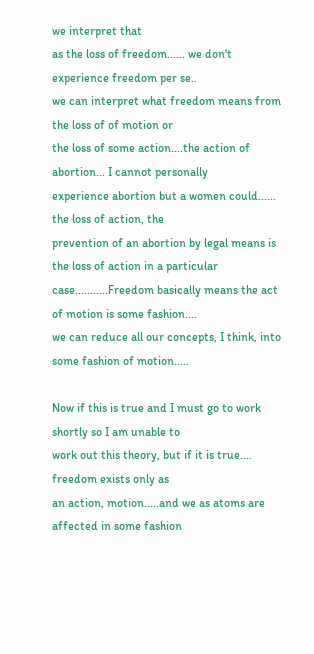we interpret that
as the loss of freedom...... we don't experience freedom per se..
we can interpret what freedom means from the loss of of motion or
the loss of some action....the action of abortion... I cannot personally
experience abortion but a women could...... the loss of action, the
prevention of an abortion by legal means is the loss of action in a particular
case...........Freedom basically means the act of motion is some fashion....
we can reduce all our concepts, I think, into some fashion of motion.....

Now if this is true and I must go to work shortly so I am unable to
work out this theory, but if it is true.... freedom exists only as
an action, motion.....and we as atoms are affected in some fashion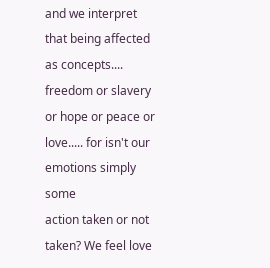and we interpret that being affected as concepts.... freedom or slavery
or hope or peace or love..... for isn't our emotions simply some
action taken or not taken? We feel love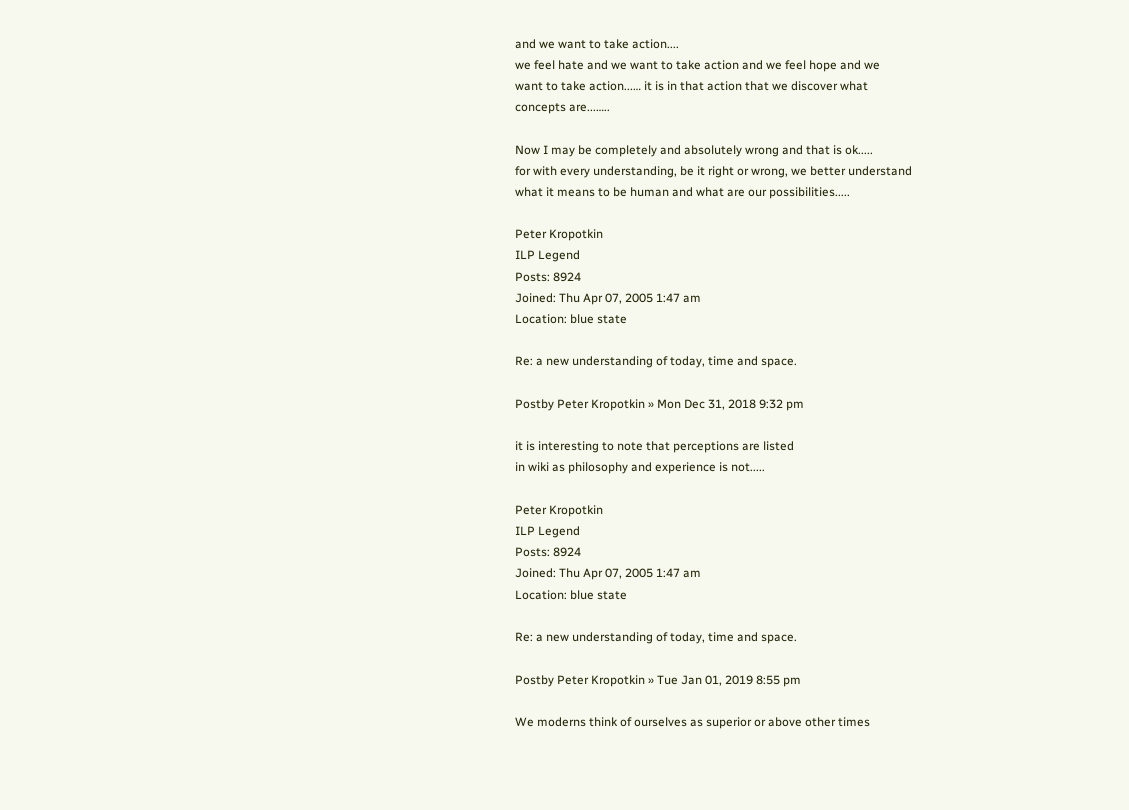and we want to take action....
we feel hate and we want to take action and we feel hope and we
want to take action...… it is in that action that we discover what
concepts are...…..

Now I may be completely and absolutely wrong and that is ok.....
for with every understanding, be it right or wrong, we better understand
what it means to be human and what are our possibilities.....

Peter Kropotkin
ILP Legend
Posts: 8924
Joined: Thu Apr 07, 2005 1:47 am
Location: blue state

Re: a new understanding of today, time and space.

Postby Peter Kropotkin » Mon Dec 31, 2018 9:32 pm

it is interesting to note that perceptions are listed
in wiki as philosophy and experience is not.....

Peter Kropotkin
ILP Legend
Posts: 8924
Joined: Thu Apr 07, 2005 1:47 am
Location: blue state

Re: a new understanding of today, time and space.

Postby Peter Kropotkin » Tue Jan 01, 2019 8:55 pm

We moderns think of ourselves as superior or above other times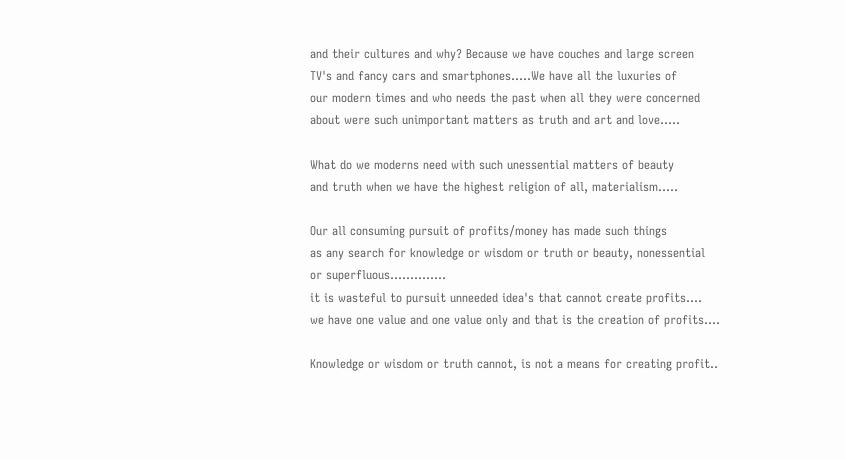and their cultures and why? Because we have couches and large screen
TV's and fancy cars and smartphones.....We have all the luxuries of
our modern times and who needs the past when all they were concerned
about were such unimportant matters as truth and art and love.....

What do we moderns need with such unessential matters of beauty
and truth when we have the highest religion of all, materialism.....

Our all consuming pursuit of profits/money has made such things
as any search for knowledge or wisdom or truth or beauty, nonessential
or superfluous...………..
it is wasteful to pursuit unneeded idea's that cannot create profits....
we have one value and one value only and that is the creation of profits....

Knowledge or wisdom or truth cannot, is not a means for creating profit..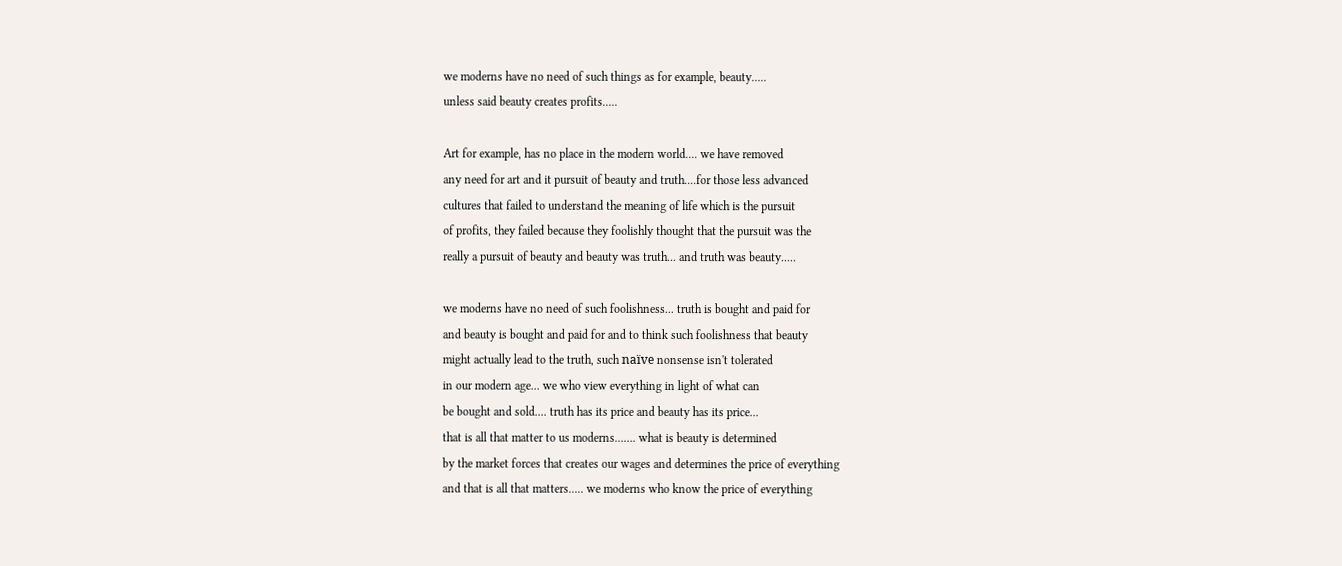we moderns have no need of such things as for example, beauty.....
unless said beauty creates profits.....

Art for example, has no place in the modern world.... we have removed
any need for art and it pursuit of beauty and truth....for those less advanced
cultures that failed to understand the meaning of life which is the pursuit
of profits, they failed because they foolishly thought that the pursuit was the
really a pursuit of beauty and beauty was truth... and truth was beauty.....

we moderns have no need of such foolishness... truth is bought and paid for
and beauty is bought and paid for and to think such foolishness that beauty
might actually lead to the truth, such naïve nonsense isn't tolerated
in our modern age... we who view everything in light of what can
be bought and sold.... truth has its price and beauty has its price...
that is all that matter to us moderns...…. what is beauty is determined
by the market forces that creates our wages and determines the price of everything
and that is all that matters..... we moderns who know the price of everything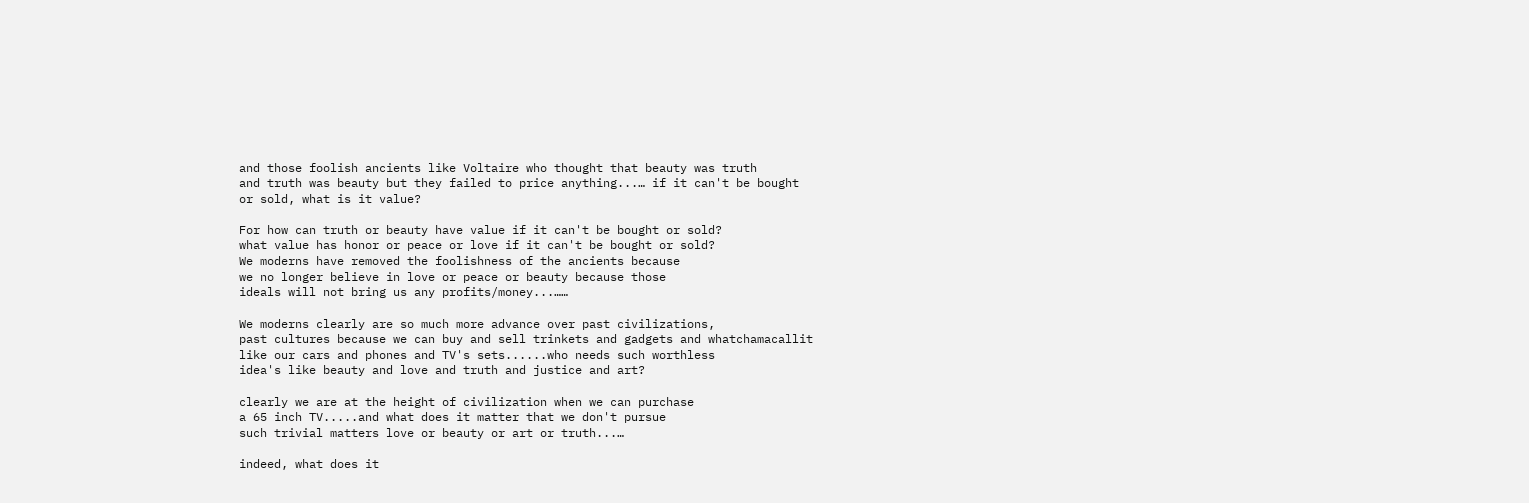and those foolish ancients like Voltaire who thought that beauty was truth
and truth was beauty but they failed to price anything...… if it can't be bought
or sold, what is it value?

For how can truth or beauty have value if it can't be bought or sold?
what value has honor or peace or love if it can't be bought or sold?
We moderns have removed the foolishness of the ancients because
we no longer believe in love or peace or beauty because those
ideals will not bring us any profits/money...……

We moderns clearly are so much more advance over past civilizations,
past cultures because we can buy and sell trinkets and gadgets and whatchamacallit
like our cars and phones and TV's sets......who needs such worthless
idea's like beauty and love and truth and justice and art?

clearly we are at the height of civilization when we can purchase
a 65 inch TV.....and what does it matter that we don't pursue
such trivial matters love or beauty or art or truth...…

indeed, what does it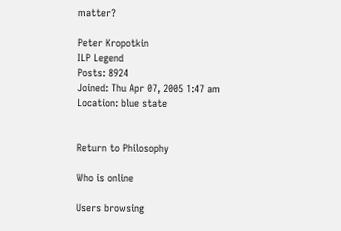matter?

Peter Kropotkin
ILP Legend
Posts: 8924
Joined: Thu Apr 07, 2005 1:47 am
Location: blue state


Return to Philosophy

Who is online

Users browsing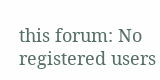this forum: No registered users